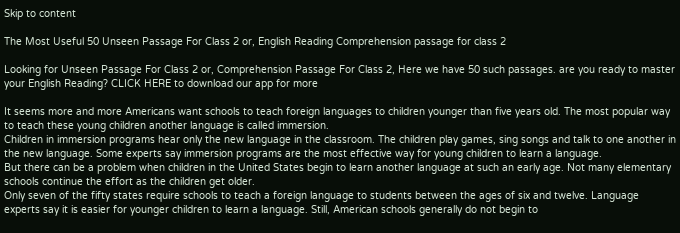Skip to content

The Most Useful 50 Unseen Passage For Class 2 or, English Reading Comprehension passage for class 2

Looking for Unseen Passage For Class 2 or, Comprehension Passage For Class 2, Here we have 50 such passages. are you ready to master your English Reading? CLICK HERE to download our app for more

It seems more and more Americans want schools to teach foreign languages to children younger than five years old. The most popular way to teach these young children another language is called immersion.
Children in immersion programs hear only the new language in the classroom. The children play games, sing songs and talk to one another in the new language. Some experts say immersion programs are the most effective way for young children to learn a language.
But there can be a problem when children in the United States begin to learn another language at such an early age. Not many elementary schools continue the effort as the children get older.
Only seven of the fifty states require schools to teach a foreign language to students between the ages of six and twelve. Language experts say it is easier for younger children to learn a language. Still, American schools generally do not begin to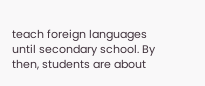teach foreign languages until secondary school. By then, students are about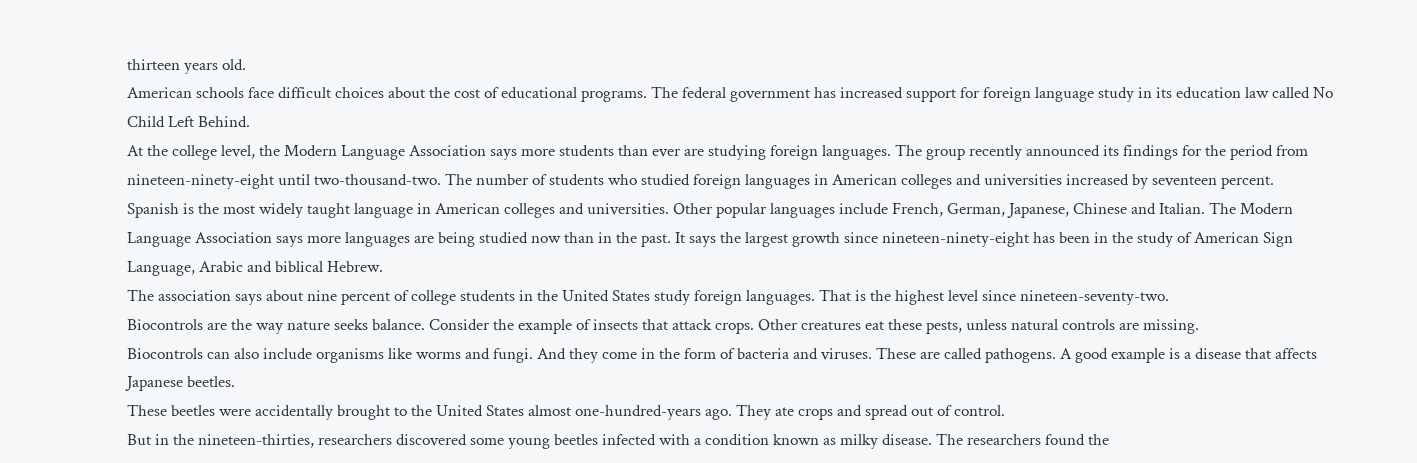thirteen years old.
American schools face difficult choices about the cost of educational programs. The federal government has increased support for foreign language study in its education law called No Child Left Behind.
At the college level, the Modern Language Association says more students than ever are studying foreign languages. The group recently announced its findings for the period from nineteen-ninety-eight until two-thousand-two. The number of students who studied foreign languages in American colleges and universities increased by seventeen percent.
Spanish is the most widely taught language in American colleges and universities. Other popular languages include French, German, Japanese, Chinese and Italian. The Modern Language Association says more languages are being studied now than in the past. It says the largest growth since nineteen-ninety-eight has been in the study of American Sign Language, Arabic and biblical Hebrew.
The association says about nine percent of college students in the United States study foreign languages. That is the highest level since nineteen-seventy-two.
Biocontrols are the way nature seeks balance. Consider the example of insects that attack crops. Other creatures eat these pests, unless natural controls are missing.
Biocontrols can also include organisms like worms and fungi. And they come in the form of bacteria and viruses. These are called pathogens. A good example is a disease that affects Japanese beetles.
These beetles were accidentally brought to the United States almost one-hundred-years ago. They ate crops and spread out of control.
But in the nineteen-thirties, researchers discovered some young beetles infected with a condition known as milky disease. The researchers found the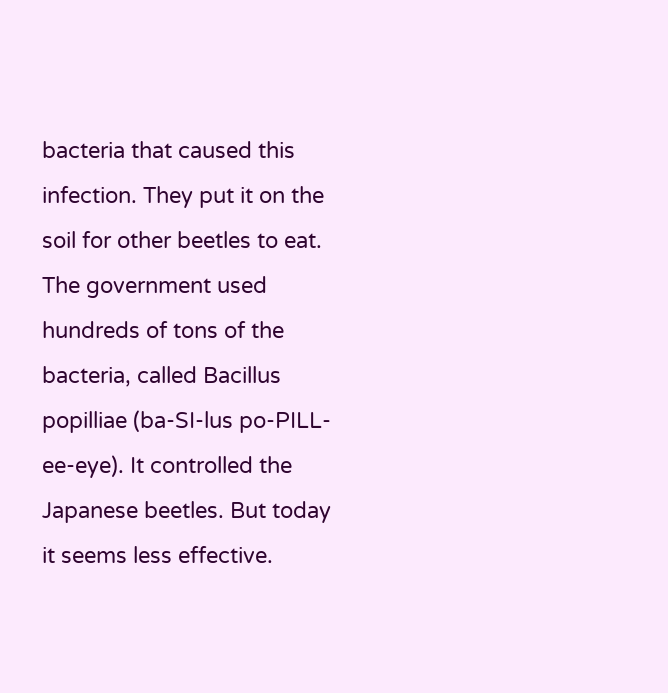bacteria that caused this infection. They put it on the soil for other beetles to eat.
The government used hundreds of tons of the bacteria, called Bacillus popilliae (ba-SI-lus po-PILL-ee-eye). It controlled the Japanese beetles. But today it seems less effective.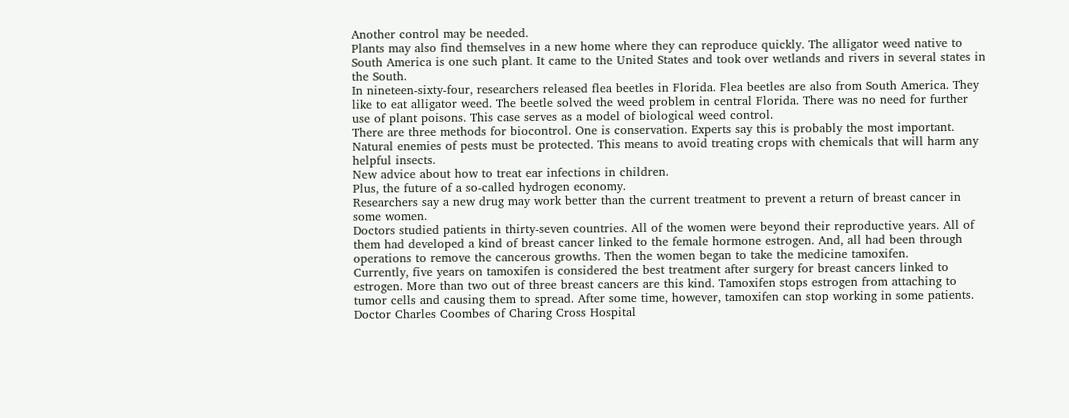Another control may be needed.
Plants may also find themselves in a new home where they can reproduce quickly. The alligator weed native to South America is one such plant. It came to the United States and took over wetlands and rivers in several states in the South.
In nineteen-sixty-four, researchers released flea beetles in Florida. Flea beetles are also from South America. They like to eat alligator weed. The beetle solved the weed problem in central Florida. There was no need for further use of plant poisons. This case serves as a model of biological weed control.
There are three methods for biocontrol. One is conservation. Experts say this is probably the most important. Natural enemies of pests must be protected. This means to avoid treating crops with chemicals that will harm any helpful insects.
New advice about how to treat ear infections in children.
Plus, the future of a so-called hydrogen economy.
Researchers say a new drug may work better than the current treatment to prevent a return of breast cancer in some women.
Doctors studied patients in thirty-seven countries. All of the women were beyond their reproductive years. All of them had developed a kind of breast cancer linked to the female hormone estrogen. And, all had been through operations to remove the cancerous growths. Then the women began to take the medicine tamoxifen.
Currently, five years on tamoxifen is considered the best treatment after surgery for breast cancers linked to estrogen. More than two out of three breast cancers are this kind. Tamoxifen stops estrogen from attaching to tumor cells and causing them to spread. After some time, however, tamoxifen can stop working in some patients.
Doctor Charles Coombes of Charing Cross Hospital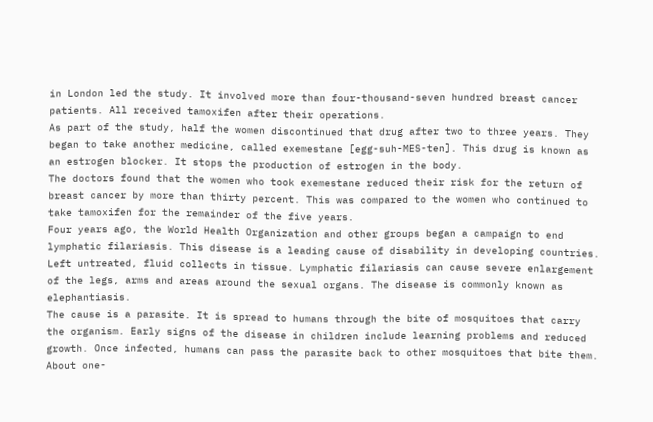in London led the study. It involved more than four-thousand-seven hundred breast cancer patients. All received tamoxifen after their operations.
As part of the study, half the women discontinued that drug after two to three years. They began to take another medicine, called exemestane [egg-suh-MES-ten]. This drug is known as an estrogen blocker. It stops the production of estrogen in the body.
The doctors found that the women who took exemestane reduced their risk for the return of breast cancer by more than thirty percent. This was compared to the women who continued to take tamoxifen for the remainder of the five years.
Four years ago, the World Health Organization and other groups began a campaign to end lymphatic filariasis. This disease is a leading cause of disability in developing countries. Left untreated, fluid collects in tissue. Lymphatic filariasis can cause severe enlargement of the legs, arms and areas around the sexual organs. The disease is commonly known as elephantiasis.
The cause is a parasite. It is spread to humans through the bite of mosquitoes that carry the organism. Early signs of the disease in children include learning problems and reduced growth. Once infected, humans can pass the parasite back to other mosquitoes that bite them.
About one-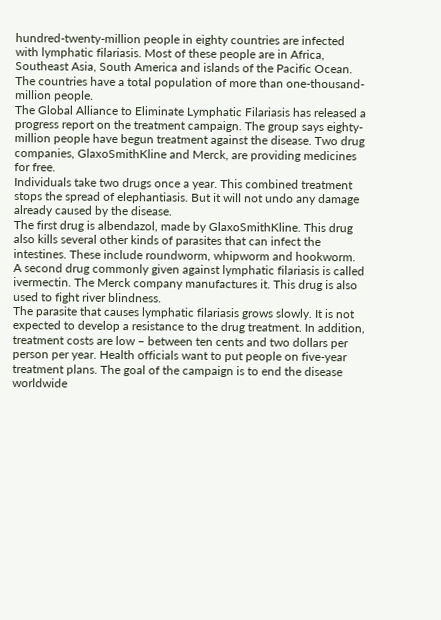hundred-twenty-million people in eighty countries are infected with lymphatic filariasis. Most of these people are in Africa, Southeast Asia, South America and islands of the Pacific Ocean. The countries have a total population of more than one-thousand-million people.
The Global Alliance to Eliminate Lymphatic Filariasis has released a progress report on the treatment campaign. The group says eighty-million people have begun treatment against the disease. Two drug companies, GlaxoSmithKline and Merck, are providing medicines for free.
Individuals take two drugs once a year. This combined treatment stops the spread of elephantiasis. But it will not undo any damage already caused by the disease.
The first drug is albendazol, made by GlaxoSmithKline. This drug also kills several other kinds of parasites that can infect the intestines. These include roundworm, whipworm and hookworm.
A second drug commonly given against lymphatic filariasis is called ivermectin. The Merck company manufactures it. This drug is also used to fight river blindness.
The parasite that causes lymphatic filariasis grows slowly. It is not expected to develop a resistance to the drug treatment. In addition, treatment costs are low – between ten cents and two dollars per person per year. Health officials want to put people on five-year treatment plans. The goal of the campaign is to end the disease worldwide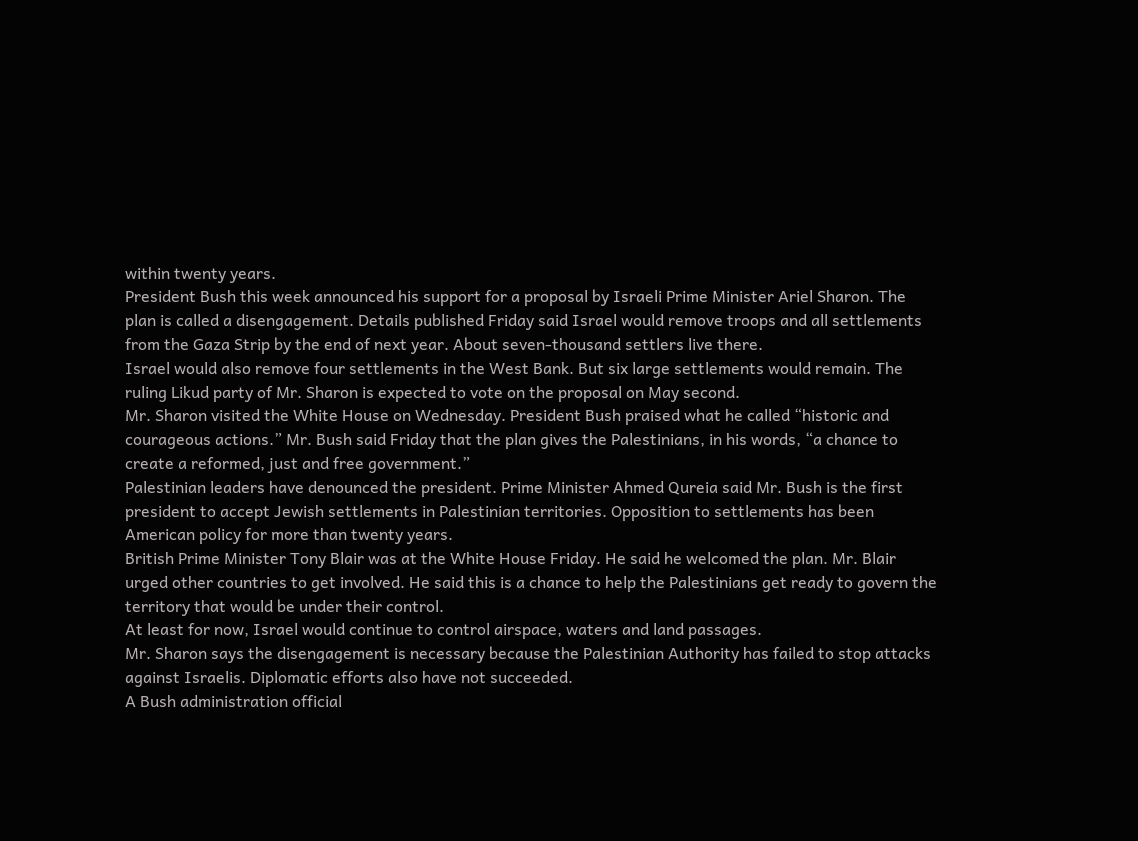within twenty years.
President Bush this week announced his support for a proposal by Israeli Prime Minister Ariel Sharon. The plan is called a disengagement. Details published Friday said Israel would remove troops and all settlements from the Gaza Strip by the end of next year. About seven-thousand settlers live there.
Israel would also remove four settlements in the West Bank. But six large settlements would remain. The ruling Likud party of Mr. Sharon is expected to vote on the proposal on May second.
Mr. Sharon visited the White House on Wednesday. President Bush praised what he called “historic and courageous actions.” Mr. Bush said Friday that the plan gives the Palestinians, in his words, “a chance to create a reformed, just and free government.”
Palestinian leaders have denounced the president. Prime Minister Ahmed Qureia said Mr. Bush is the first president to accept Jewish settlements in Palestinian territories. Opposition to settlements has been American policy for more than twenty years.
British Prime Minister Tony Blair was at the White House Friday. He said he welcomed the plan. Mr. Blair urged other countries to get involved. He said this is a chance to help the Palestinians get ready to govern the territory that would be under their control.
At least for now, Israel would continue to control airspace, waters and land passages.
Mr. Sharon says the disengagement is necessary because the Palestinian Authority has failed to stop attacks against Israelis. Diplomatic efforts also have not succeeded.
A Bush administration official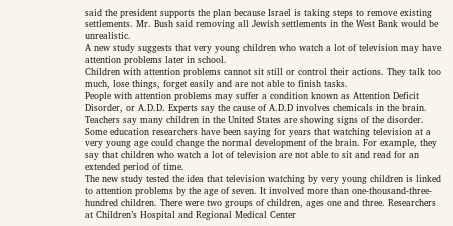said the president supports the plan because Israel is taking steps to remove existing settlements. Mr. Bush said removing all Jewish settlements in the West Bank would be unrealistic.
A new study suggests that very young children who watch a lot of television may have attention problems later in school.
Children with attention problems cannot sit still or control their actions. They talk too much, lose things, forget easily and are not able to finish tasks.
People with attention problems may suffer a condition known as Attention Deficit Disorder, or A.D.D. Experts say the cause of A.D.D involves chemicals in the brain. Teachers say many children in the United States are showing signs of the disorder. Some education researchers have been saying for years that watching television at a very young age could change the normal development of the brain. For example, they say that children who watch a lot of television are not able to sit and read for an extended period of time.
The new study tested the idea that television watching by very young children is linked to attention problems by the age of seven. It involved more than one-thousand-three-hundred children. There were two groups of children, ages one and three. Researchers at Children’s Hospital and Regional Medical Center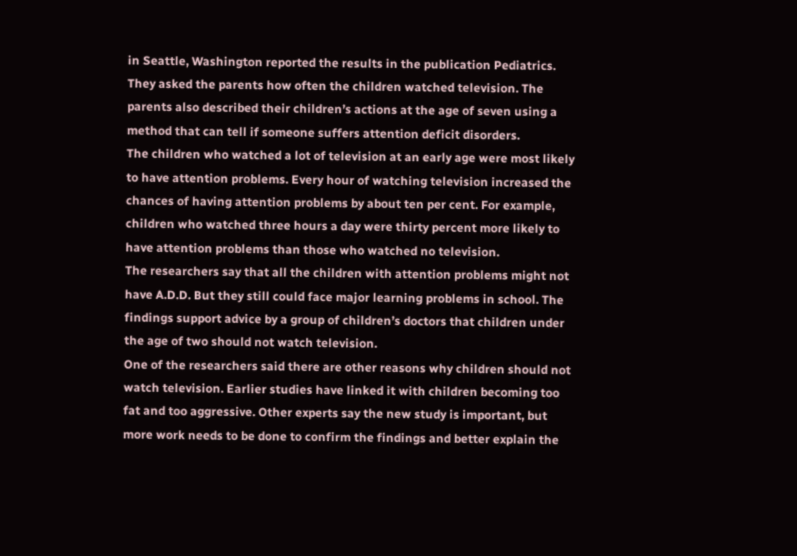in Seattle, Washington reported the results in the publication Pediatrics. They asked the parents how often the children watched television. The parents also described their children’s actions at the age of seven using a method that can tell if someone suffers attention deficit disorders.
The children who watched a lot of television at an early age were most likely to have attention problems. Every hour of watching television increased the chances of having attention problems by about ten per cent. For example, children who watched three hours a day were thirty percent more likely to have attention problems than those who watched no television.
The researchers say that all the children with attention problems might not have A.D.D. But they still could face major learning problems in school. The findings support advice by a group of children’s doctors that children under the age of two should not watch television.
One of the researchers said there are other reasons why children should not watch television. Earlier studies have linked it with children becoming too fat and too aggressive. Other experts say the new study is important, but more work needs to be done to confirm the findings and better explain the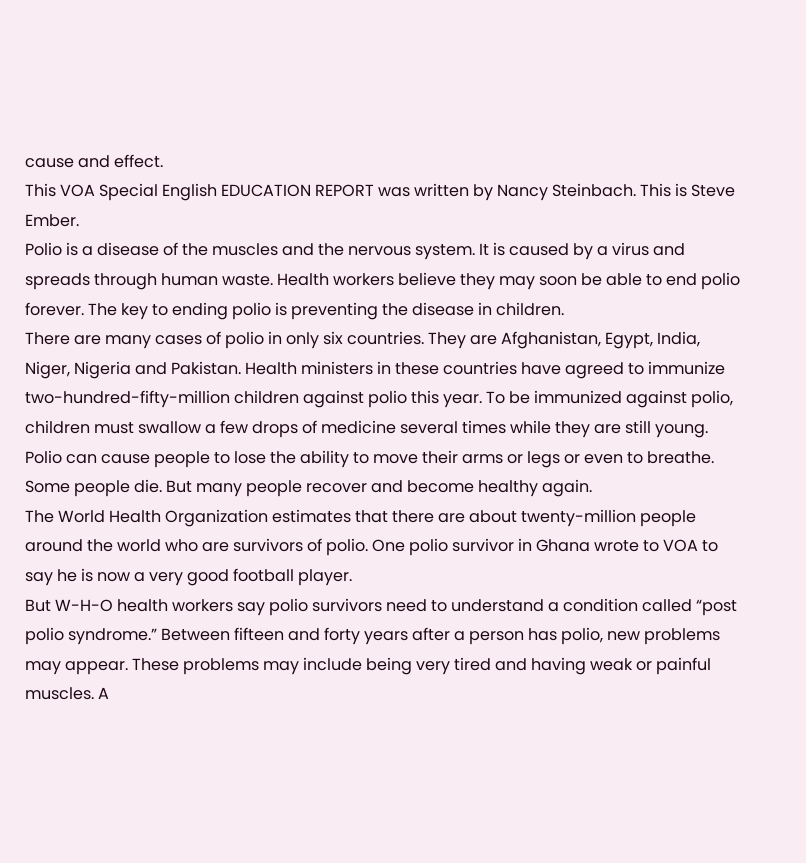cause and effect.
This VOA Special English EDUCATION REPORT was written by Nancy Steinbach. This is Steve Ember.
Polio is a disease of the muscles and the nervous system. It is caused by a virus and spreads through human waste. Health workers believe they may soon be able to end polio forever. The key to ending polio is preventing the disease in children.
There are many cases of polio in only six countries. They are Afghanistan, Egypt, India, Niger, Nigeria and Pakistan. Health ministers in these countries have agreed to immunize two-hundred-fifty-million children against polio this year. To be immunized against polio, children must swallow a few drops of medicine several times while they are still young.
Polio can cause people to lose the ability to move their arms or legs or even to breathe. Some people die. But many people recover and become healthy again.
The World Health Organization estimates that there are about twenty-million people around the world who are survivors of polio. One polio survivor in Ghana wrote to VOA to say he is now a very good football player.
But W-H-O health workers say polio survivors need to understand a condition called “post polio syndrome.” Between fifteen and forty years after a person has polio, new problems may appear. These problems may include being very tired and having weak or painful muscles. A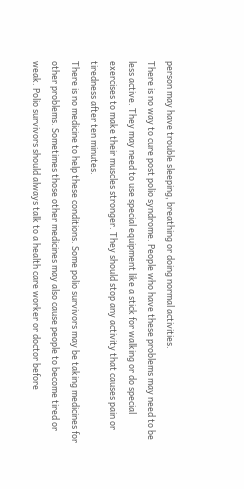person may have trouble sleeping, breathing or doing normal activities.
There is no way to cure post polio syndrome. People who have these problems may need to be less active. They may need to use special equipment like a stick for walking or do special exercises to make their muscles stronger. They should stop any activity that causes pain or tiredness after ten minutes.
There is no medicine to help these conditions. Some polio survivors may be taking medicines for other problems. Sometimes those other medicines may also cause people to become tired or weak. Polio survivors should always talk to a health care worker or doctor before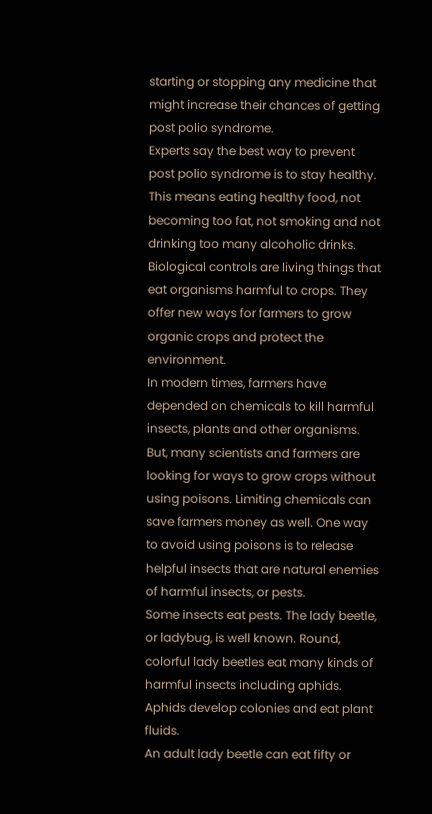starting or stopping any medicine that might increase their chances of getting post polio syndrome.
Experts say the best way to prevent post polio syndrome is to stay healthy. This means eating healthy food, not becoming too fat, not smoking and not drinking too many alcoholic drinks.
Biological controls are living things that eat organisms harmful to crops. They offer new ways for farmers to grow organic crops and protect the environment.
In modern times, farmers have depended on chemicals to kill harmful insects, plants and other organisms. But, many scientists and farmers are looking for ways to grow crops without using poisons. Limiting chemicals can save farmers money as well. One way to avoid using poisons is to release helpful insects that are natural enemies of harmful insects, or pests.
Some insects eat pests. The lady beetle, or ladybug, is well known. Round, colorful lady beetles eat many kinds of harmful insects including aphids. Aphids develop colonies and eat plant fluids.
An adult lady beetle can eat fifty or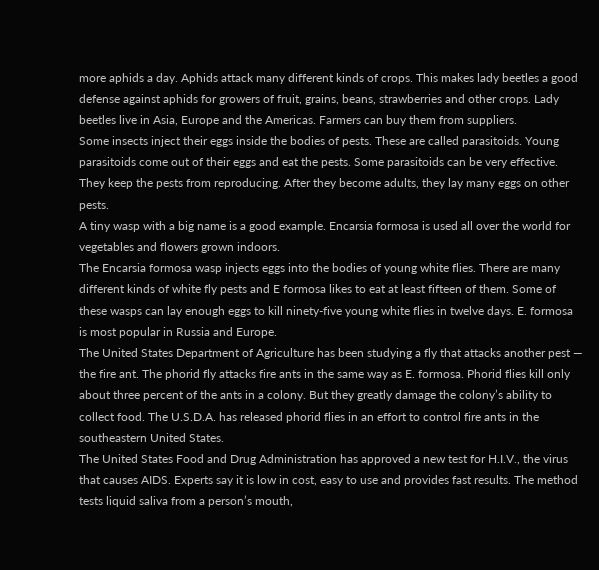more aphids a day. Aphids attack many different kinds of crops. This makes lady beetles a good defense against aphids for growers of fruit, grains, beans, strawberries and other crops. Lady beetles live in Asia, Europe and the Americas. Farmers can buy them from suppliers.
Some insects inject their eggs inside the bodies of pests. These are called parasitoids. Young parasitoids come out of their eggs and eat the pests. Some parasitoids can be very effective. They keep the pests from reproducing. After they become adults, they lay many eggs on other pests.
A tiny wasp with a big name is a good example. Encarsia formosa is used all over the world for vegetables and flowers grown indoors.
The Encarsia formosa wasp injects eggs into the bodies of young white flies. There are many different kinds of white fly pests and E formosa likes to eat at least fifteen of them. Some of these wasps can lay enough eggs to kill ninety-five young white flies in twelve days. E. formosa is most popular in Russia and Europe.
The United States Department of Agriculture has been studying a fly that attacks another pest — the fire ant. The phorid fly attacks fire ants in the same way as E. formosa. Phorid flies kill only about three percent of the ants in a colony. But they greatly damage the colony’s ability to collect food. The U.S.D.A. has released phorid flies in an effort to control fire ants in the southeastern United States.
The United States Food and Drug Administration has approved a new test for H.I.V., the virus that causes AIDS. Experts say it is low in cost, easy to use and provides fast results. The method tests liquid saliva from a person’s mouth,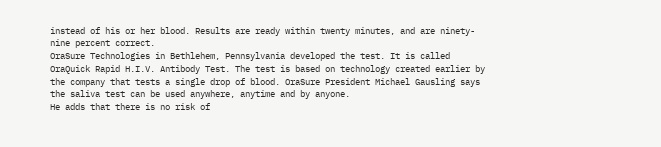instead of his or her blood. Results are ready within twenty minutes, and are ninety-nine percent correct.
OraSure Technologies in Bethlehem, Pennsylvania developed the test. It is called OraQuick Rapid H.I.V. Antibody Test. The test is based on technology created earlier by the company that tests a single drop of blood. OraSure President Michael Gausling says the saliva test can be used anywhere, anytime and by anyone.
He adds that there is no risk of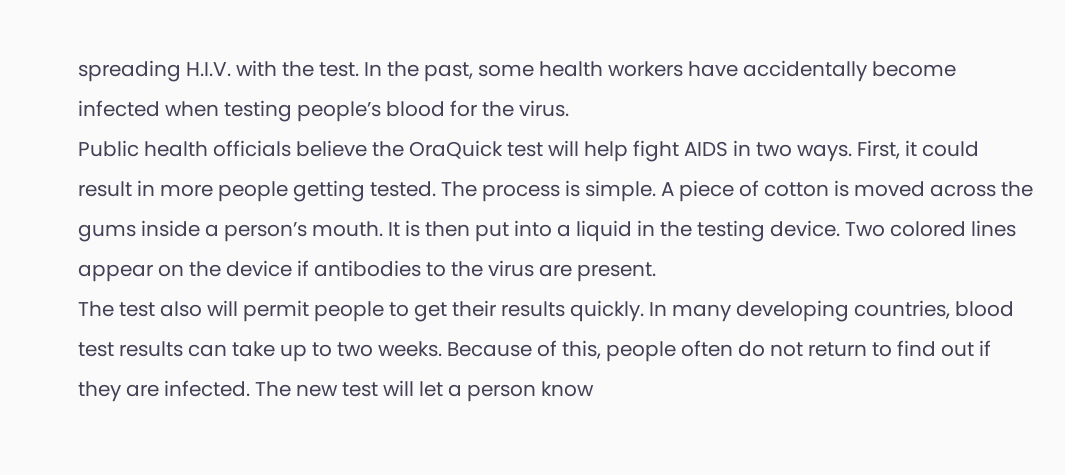spreading H.I.V. with the test. In the past, some health workers have accidentally become infected when testing people’s blood for the virus.
Public health officials believe the OraQuick test will help fight AIDS in two ways. First, it could result in more people getting tested. The process is simple. A piece of cotton is moved across the gums inside a person’s mouth. It is then put into a liquid in the testing device. Two colored lines appear on the device if antibodies to the virus are present.
The test also will permit people to get their results quickly. In many developing countries, blood test results can take up to two weeks. Because of this, people often do not return to find out if they are infected. The new test will let a person know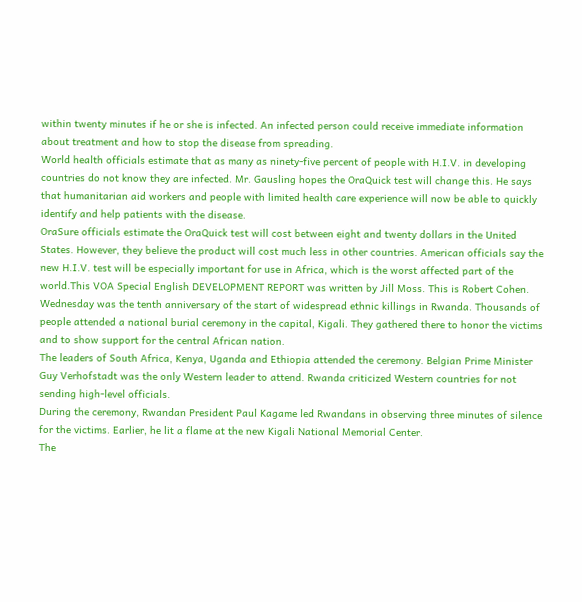within twenty minutes if he or she is infected. An infected person could receive immediate information about treatment and how to stop the disease from spreading.
World health officials estimate that as many as ninety-five percent of people with H.I.V. in developing countries do not know they are infected. Mr. Gausling hopes the OraQuick test will change this. He says that humanitarian aid workers and people with limited health care experience will now be able to quickly identify and help patients with the disease.
OraSure officials estimate the OraQuick test will cost between eight and twenty dollars in the United States. However, they believe the product will cost much less in other countries. American officials say the new H.I.V. test will be especially important for use in Africa, which is the worst affected part of the world.This VOA Special English DEVELOPMENT REPORT was written by Jill Moss. This is Robert Cohen.
Wednesday was the tenth anniversary of the start of widespread ethnic killings in Rwanda. Thousands of people attended a national burial ceremony in the capital, Kigali. They gathered there to honor the victims and to show support for the central African nation.
The leaders of South Africa, Kenya, Uganda and Ethiopia attended the ceremony. Belgian Prime Minister Guy Verhofstadt was the only Western leader to attend. Rwanda criticized Western countries for not sending high-level officials.
During the ceremony, Rwandan President Paul Kagame led Rwandans in observing three minutes of silence for the victims. Earlier, he lit a flame at the new Kigali National Memorial Center.
The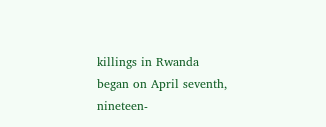killings in Rwanda began on April seventh, nineteen-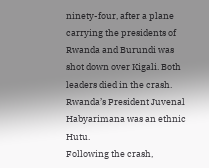ninety-four, after a plane carrying the presidents of Rwanda and Burundi was shot down over Kigali. Both leaders died in the crash. Rwanda’s President Juvenal Habyarimana was an ethnic Hutu.
Following the crash,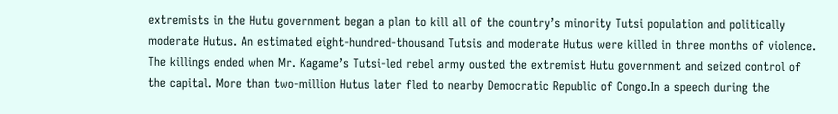extremists in the Hutu government began a plan to kill all of the country’s minority Tutsi population and politically moderate Hutus. An estimated eight-hundred-thousand Tutsis and moderate Hutus were killed in three months of violence.
The killings ended when Mr. Kagame’s Tutsi-led rebel army ousted the extremist Hutu government and seized control of the capital. More than two-million Hutus later fled to nearby Democratic Republic of Congo.In a speech during the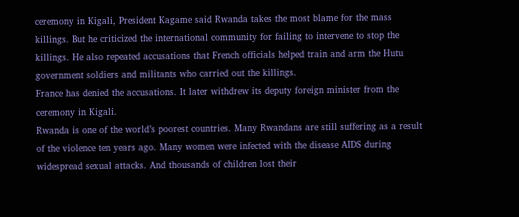ceremony in Kigali, President Kagame said Rwanda takes the most blame for the mass killings. But he criticized the international community for failing to intervene to stop the killings. He also repeated accusations that French officials helped train and arm the Hutu government soldiers and militants who carried out the killings.
France has denied the accusations. It later withdrew its deputy foreign minister from the ceremony in Kigali.
Rwanda is one of the world’s poorest countries. Many Rwandans are still suffering as a result of the violence ten years ago. Many women were infected with the disease AIDS during widespread sexual attacks. And thousands of children lost their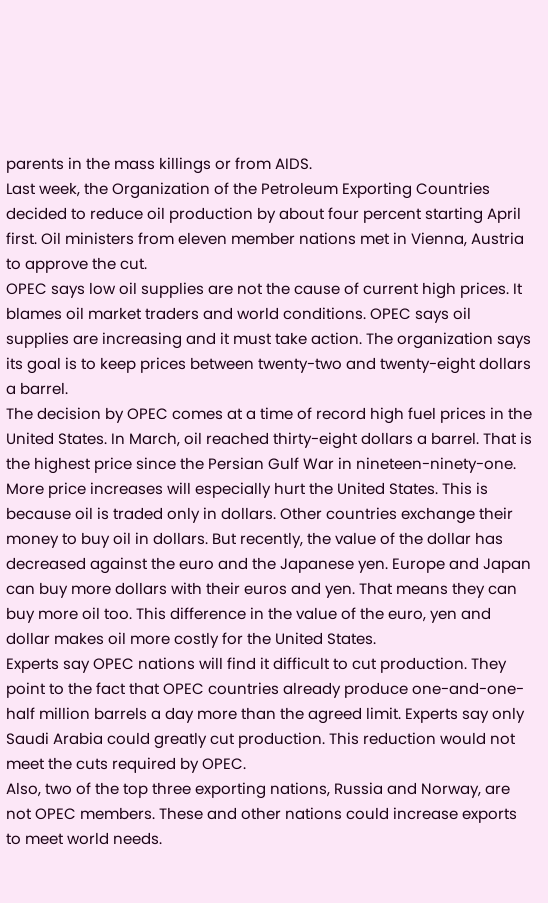parents in the mass killings or from AIDS.
Last week, the Organization of the Petroleum Exporting Countries decided to reduce oil production by about four percent starting April first. Oil ministers from eleven member nations met in Vienna, Austria to approve the cut.
OPEC says low oil supplies are not the cause of current high prices. It blames oil market traders and world conditions. OPEC says oil supplies are increasing and it must take action. The organization says its goal is to keep prices between twenty-two and twenty-eight dollars a barrel.
The decision by OPEC comes at a time of record high fuel prices in the United States. In March, oil reached thirty-eight dollars a barrel. That is the highest price since the Persian Gulf War in nineteen-ninety-one.
More price increases will especially hurt the United States. This is because oil is traded only in dollars. Other countries exchange their money to buy oil in dollars. But recently, the value of the dollar has decreased against the euro and the Japanese yen. Europe and Japan can buy more dollars with their euros and yen. That means they can buy more oil too. This difference in the value of the euro, yen and dollar makes oil more costly for the United States.
Experts say OPEC nations will find it difficult to cut production. They point to the fact that OPEC countries already produce one-and-one-half million barrels a day more than the agreed limit. Experts say only Saudi Arabia could greatly cut production. This reduction would not meet the cuts required by OPEC.
Also, two of the top three exporting nations, Russia and Norway, are not OPEC members. These and other nations could increase exports to meet world needs.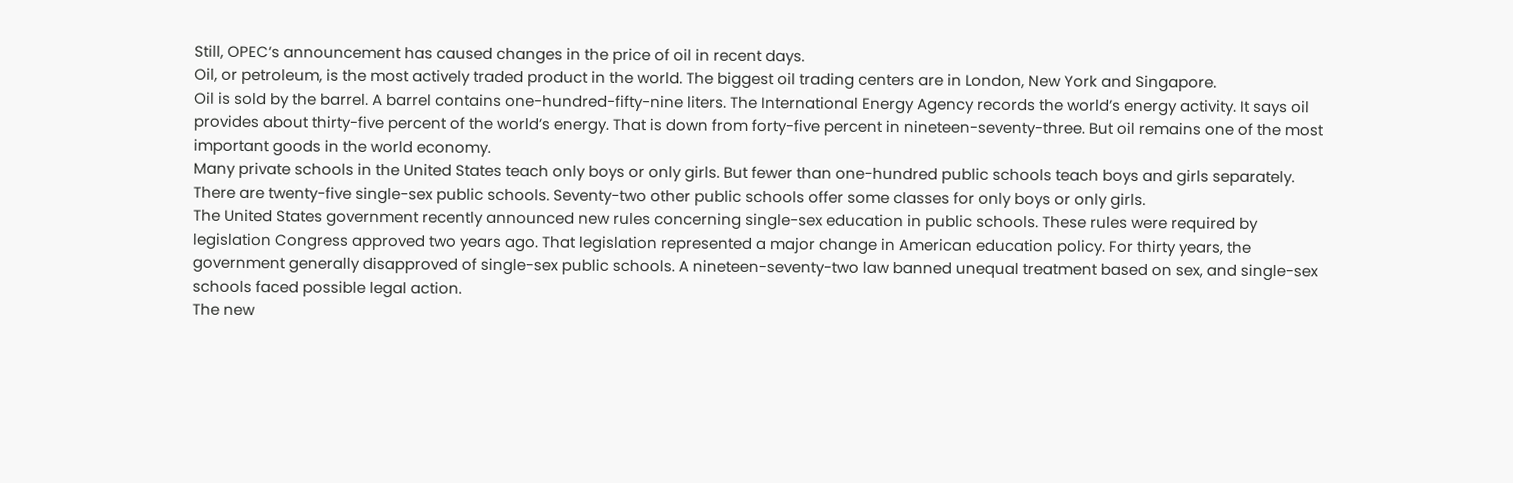Still, OPEC’s announcement has caused changes in the price of oil in recent days.
Oil, or petroleum, is the most actively traded product in the world. The biggest oil trading centers are in London, New York and Singapore.
Oil is sold by the barrel. A barrel contains one-hundred-fifty-nine liters. The International Energy Agency records the world’s energy activity. It says oil provides about thirty-five percent of the world’s energy. That is down from forty-five percent in nineteen-seventy-three. But oil remains one of the most important goods in the world economy.
Many private schools in the United States teach only boys or only girls. But fewer than one-hundred public schools teach boys and girls separately. There are twenty-five single-sex public schools. Seventy-two other public schools offer some classes for only boys or only girls.
The United States government recently announced new rules concerning single-sex education in public schools. These rules were required by legislation Congress approved two years ago. That legislation represented a major change in American education policy. For thirty years, the government generally disapproved of single-sex public schools. A nineteen-seventy-two law banned unequal treatment based on sex, and single-sex schools faced possible legal action.
The new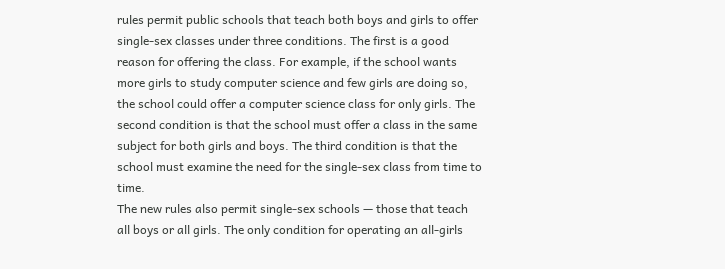rules permit public schools that teach both boys and girls to offer single-sex classes under three conditions. The first is a good reason for offering the class. For example, if the school wants more girls to study computer science and few girls are doing so, the school could offer a computer science class for only girls. The second condition is that the school must offer a class in the same subject for both girls and boys. The third condition is that the school must examine the need for the single-sex class from time to time.
The new rules also permit single-sex schools — those that teach all boys or all girls. The only condition for operating an all-girls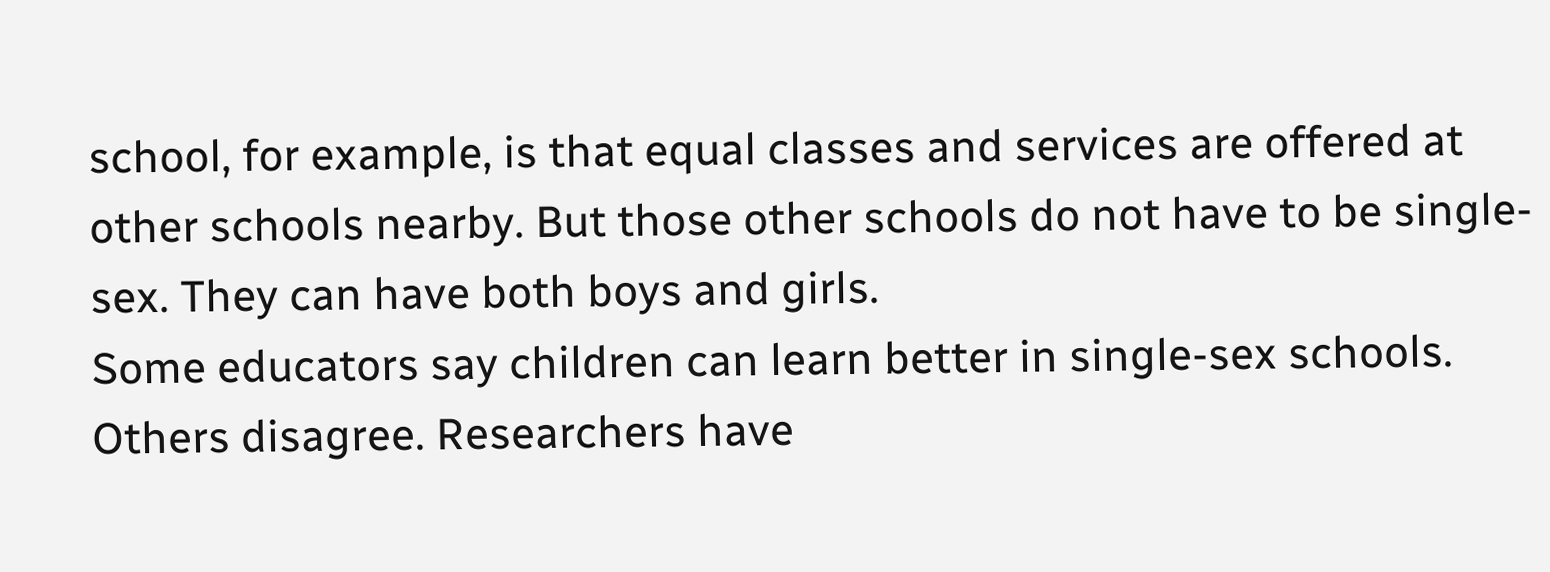school, for example, is that equal classes and services are offered at other schools nearby. But those other schools do not have to be single-sex. They can have both boys and girls.
Some educators say children can learn better in single-sex schools. Others disagree. Researchers have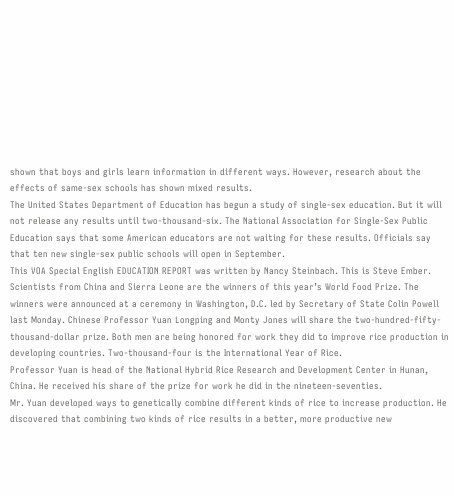shown that boys and girls learn information in different ways. However, research about the effects of same-sex schools has shown mixed results.
The United States Department of Education has begun a study of single-sex education. But it will not release any results until two-thousand-six. The National Association for Single-Sex Public Education says that some American educators are not waiting for these results. Officials say that ten new single-sex public schools will open in September.
This VOA Special English EDUCATION REPORT was written by Nancy Steinbach. This is Steve Ember.
Scientists from China and Sierra Leone are the winners of this year’s World Food Prize. The winners were announced at a ceremony in Washington, D.C. led by Secretary of State Colin Powell last Monday. Chinese Professor Yuan Longping and Monty Jones will share the two-hundred-fifty-thousand-dollar prize. Both men are being honored for work they did to improve rice production in developing countries. Two-thousand-four is the International Year of Rice.
Professor Yuan is head of the National Hybrid Rice Research and Development Center in Hunan, China. He received his share of the prize for work he did in the nineteen-seventies.
Mr. Yuan developed ways to genetically combine different kinds of rice to increase production. He discovered that combining two kinds of rice results in a better, more productive new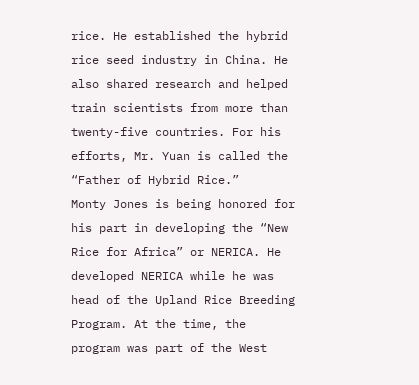rice. He established the hybrid rice seed industry in China. He also shared research and helped train scientists from more than twenty-five countries. For his efforts, Mr. Yuan is called the “Father of Hybrid Rice.”
Monty Jones is being honored for his part in developing the “New Rice for Africa” or NERICA. He developed NERICA while he was head of the Upland Rice Breeding Program. At the time, the program was part of the West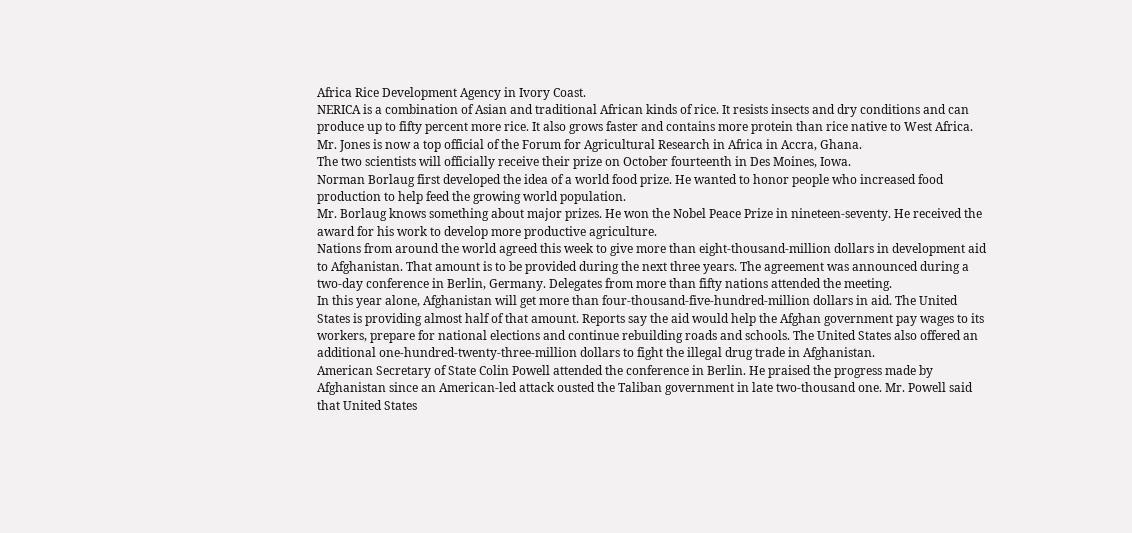Africa Rice Development Agency in Ivory Coast.
NERICA is a combination of Asian and traditional African kinds of rice. It resists insects and dry conditions and can produce up to fifty percent more rice. It also grows faster and contains more protein than rice native to West Africa. Mr. Jones is now a top official of the Forum for Agricultural Research in Africa in Accra, Ghana.
The two scientists will officially receive their prize on October fourteenth in Des Moines, Iowa.
Norman Borlaug first developed the idea of a world food prize. He wanted to honor people who increased food production to help feed the growing world population.
Mr. Borlaug knows something about major prizes. He won the Nobel Peace Prize in nineteen-seventy. He received the award for his work to develop more productive agriculture.
Nations from around the world agreed this week to give more than eight-thousand-million dollars in development aid to Afghanistan. That amount is to be provided during the next three years. The agreement was announced during a two-day conference in Berlin, Germany. Delegates from more than fifty nations attended the meeting.
In this year alone, Afghanistan will get more than four-thousand-five-hundred-million dollars in aid. The United States is providing almost half of that amount. Reports say the aid would help the Afghan government pay wages to its workers, prepare for national elections and continue rebuilding roads and schools. The United States also offered an additional one-hundred-twenty-three-million dollars to fight the illegal drug trade in Afghanistan.
American Secretary of State Colin Powell attended the conference in Berlin. He praised the progress made by Afghanistan since an American-led attack ousted the Taliban government in late two-thousand one. Mr. Powell said that United States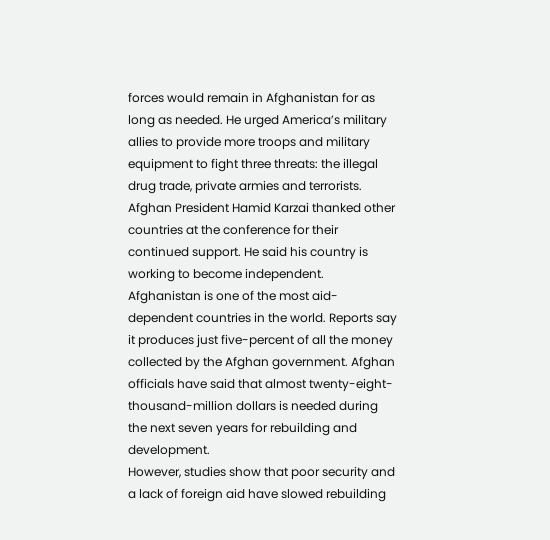forces would remain in Afghanistan for as long as needed. He urged America’s military allies to provide more troops and military equipment to fight three threats: the illegal drug trade, private armies and terrorists.
Afghan President Hamid Karzai thanked other countries at the conference for their continued support. He said his country is working to become independent.
Afghanistan is one of the most aid-dependent countries in the world. Reports say it produces just five-percent of all the money collected by the Afghan government. Afghan officials have said that almost twenty-eight-thousand-million dollars is needed during the next seven years for rebuilding and development.
However, studies show that poor security and a lack of foreign aid have slowed rebuilding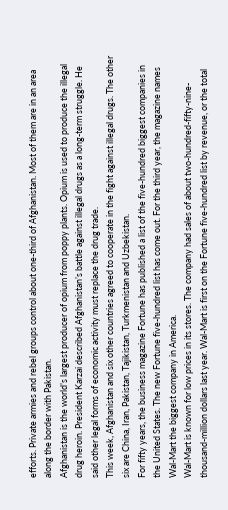efforts. Private armies and rebel groups control about one-third of Afghanistan. Most of them are in an area along the border with Pakistan.
Afghanistan is the world’s largest producer of opium from poppy plants. Opium is used to produce the illegal drug heroin. President Karzai described Afghanistan’s battle against illegal drugs as a long-term struggle. He said other legal forms of economic activity must replace the drug trade.
This week, Afghanistan and six other countries agreed to cooperate in the fight against illegal drugs. The other six are China, Iran, Pakistan, Tajikistan, Turkmenistan and Uzbekistan.
For fifty years, the business magazine Fortune has published a list of the five-hundred biggest companies in the United States. The new Fortune five-hundred list has come out. For the third year, the magazine names Wal-Mart the biggest company in America.
Wal-Mart is known for low prices in its stores. The company had sales of about two-hundred-fifty-nine-thousand-million dollars last year. Wal-Mart is first on the Fortune five-hundred list by revenue, or the total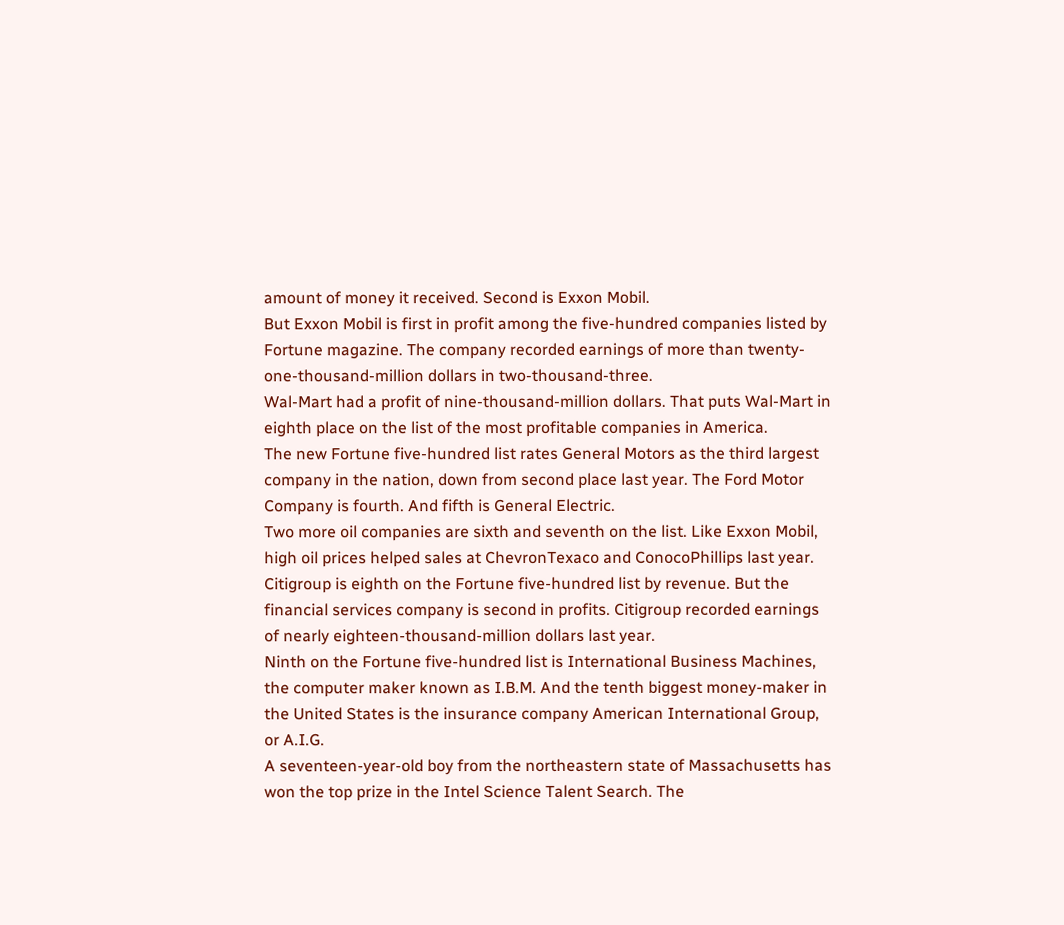amount of money it received. Second is Exxon Mobil.
But Exxon Mobil is first in profit among the five-hundred companies listed by Fortune magazine. The company recorded earnings of more than twenty-one-thousand-million dollars in two-thousand-three.
Wal-Mart had a profit of nine-thousand-million dollars. That puts Wal-Mart in eighth place on the list of the most profitable companies in America.
The new Fortune five-hundred list rates General Motors as the third largest company in the nation, down from second place last year. The Ford Motor Company is fourth. And fifth is General Electric.
Two more oil companies are sixth and seventh on the list. Like Exxon Mobil, high oil prices helped sales at ChevronTexaco and ConocoPhillips last year.
Citigroup is eighth on the Fortune five-hundred list by revenue. But the financial services company is second in profits. Citigroup recorded earnings of nearly eighteen-thousand-million dollars last year.
Ninth on the Fortune five-hundred list is International Business Machines, the computer maker known as I.B.M. And the tenth biggest money-maker in the United States is the insurance company American International Group, or A.I.G.
A seventeen-year-old boy from the northeastern state of Massachusetts has won the top prize in the Intel Science Talent Search. The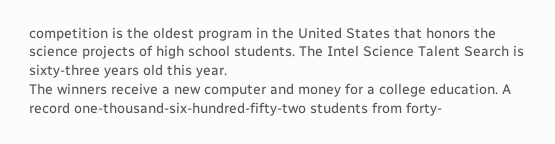competition is the oldest program in the United States that honors the science projects of high school students. The Intel Science Talent Search is sixty-three years old this year.
The winners receive a new computer and money for a college education. A record one-thousand-six-hundred-fifty-two students from forty-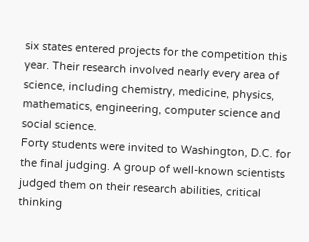six states entered projects for the competition this year. Their research involved nearly every area of science, including chemistry, medicine, physics, mathematics, engineering, computer science and social science.
Forty students were invited to Washington, D.C. for the final judging. A group of well-known scientists judged them on their research abilities, critical thinking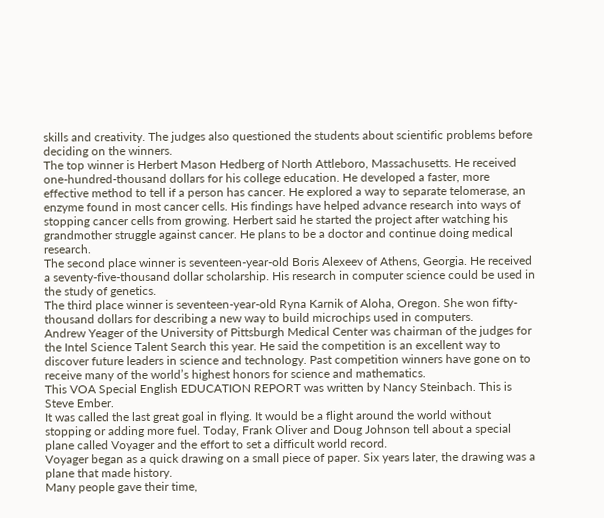skills and creativity. The judges also questioned the students about scientific problems before deciding on the winners.
The top winner is Herbert Mason Hedberg of North Attleboro, Massachusetts. He received one-hundred-thousand dollars for his college education. He developed a faster, more effective method to tell if a person has cancer. He explored a way to separate telomerase, an enzyme found in most cancer cells. His findings have helped advance research into ways of stopping cancer cells from growing. Herbert said he started the project after watching his grandmother struggle against cancer. He plans to be a doctor and continue doing medical research.
The second place winner is seventeen-year-old Boris Alexeev of Athens, Georgia. He received a seventy-five-thousand dollar scholarship. His research in computer science could be used in the study of genetics.
The third place winner is seventeen-year-old Ryna Karnik of Aloha, Oregon. She won fifty-thousand dollars for describing a new way to build microchips used in computers.
Andrew Yeager of the University of Pittsburgh Medical Center was chairman of the judges for the Intel Science Talent Search this year. He said the competition is an excellent way to discover future leaders in science and technology. Past competition winners have gone on to receive many of the world’s highest honors for science and mathematics.
This VOA Special English EDUCATION REPORT was written by Nancy Steinbach. This is Steve Ember.
It was called the last great goal in flying. It would be a flight around the world without stopping or adding more fuel. Today, Frank Oliver and Doug Johnson tell about a special plane called Voyager and the effort to set a difficult world record.
Voyager began as a quick drawing on a small piece of paper. Six years later, the drawing was a plane that made history.
Many people gave their time,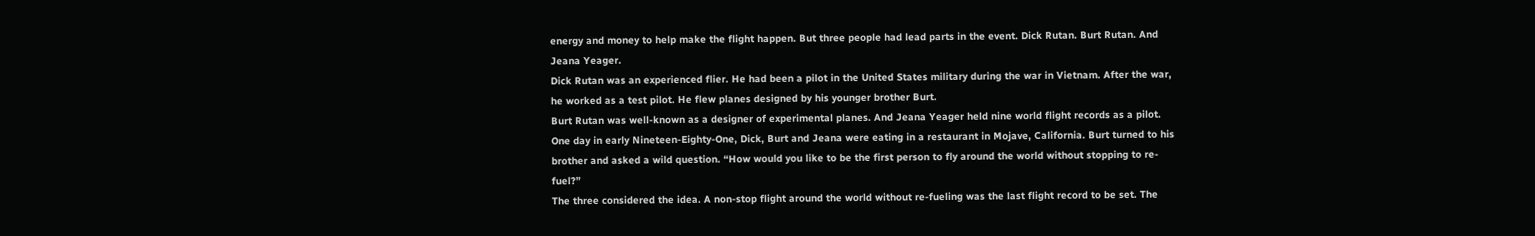energy and money to help make the flight happen. But three people had lead parts in the event. Dick Rutan. Burt Rutan. And Jeana Yeager.
Dick Rutan was an experienced flier. He had been a pilot in the United States military during the war in Vietnam. After the war, he worked as a test pilot. He flew planes designed by his younger brother Burt.
Burt Rutan was well-known as a designer of experimental planes. And Jeana Yeager held nine world flight records as a pilot.
One day in early Nineteen-Eighty-One, Dick, Burt and Jeana were eating in a restaurant in Mojave, California. Burt turned to his brother and asked a wild question. “How would you like to be the first person to fly around the world without stopping to re-fuel?”
The three considered the idea. A non-stop flight around the world without re-fueling was the last flight record to be set. The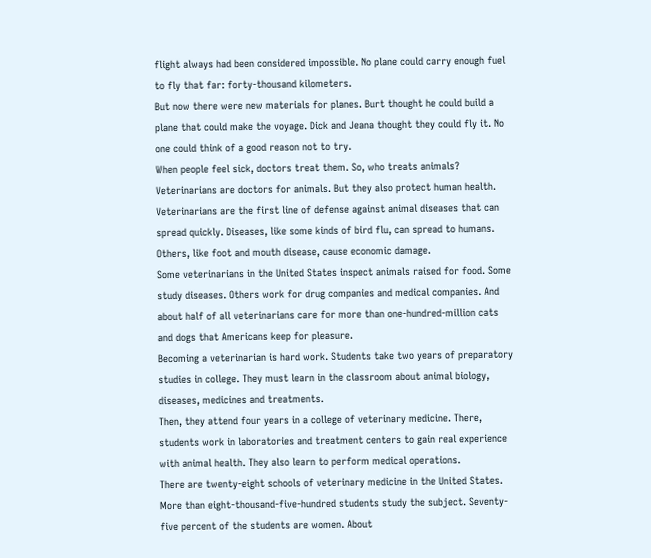flight always had been considered impossible. No plane could carry enough fuel to fly that far: forty-thousand kilometers.
But now there were new materials for planes. Burt thought he could build a plane that could make the voyage. Dick and Jeana thought they could fly it. No one could think of a good reason not to try.
When people feel sick, doctors treat them. So, who treats animals? Veterinarians are doctors for animals. But they also protect human health.
Veterinarians are the first line of defense against animal diseases that can spread quickly. Diseases, like some kinds of bird flu, can spread to humans. Others, like foot and mouth disease, cause economic damage.
Some veterinarians in the United States inspect animals raised for food. Some study diseases. Others work for drug companies and medical companies. And about half of all veterinarians care for more than one-hundred-million cats and dogs that Americans keep for pleasure.
Becoming a veterinarian is hard work. Students take two years of preparatory studies in college. They must learn in the classroom about animal biology, diseases, medicines and treatments.
Then, they attend four years in a college of veterinary medicine. There, students work in laboratories and treatment centers to gain real experience with animal health. They also learn to perform medical operations.
There are twenty-eight schools of veterinary medicine in the United States. More than eight-thousand-five-hundred students study the subject. Seventy-five percent of the students are women. About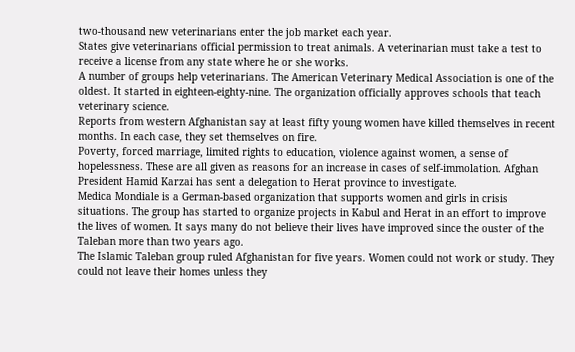two-thousand new veterinarians enter the job market each year.
States give veterinarians official permission to treat animals. A veterinarian must take a test to receive a license from any state where he or she works.
A number of groups help veterinarians. The American Veterinary Medical Association is one of the oldest. It started in eighteen-eighty-nine. The organization officially approves schools that teach veterinary science.
Reports from western Afghanistan say at least fifty young women have killed themselves in recent months. In each case, they set themselves on fire.
Poverty, forced marriage, limited rights to education, violence against women, a sense of hopelessness. These are all given as reasons for an increase in cases of self-immolation. Afghan President Hamid Karzai has sent a delegation to Herat province to investigate.
Medica Mondiale is a German-based organization that supports women and girls in crisis situations. The group has started to organize projects in Kabul and Herat in an effort to improve the lives of women. It says many do not believe their lives have improved since the ouster of the Taleban more than two years ago.
The Islamic Taleban group ruled Afghanistan for five years. Women could not work or study. They could not leave their homes unless they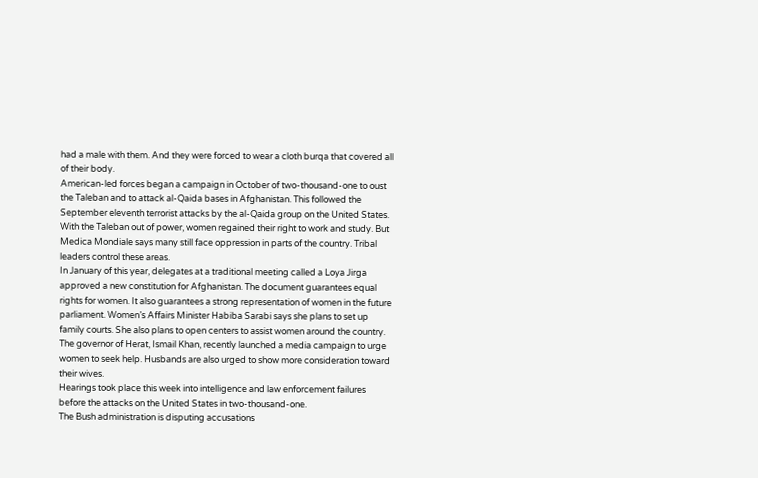had a male with them. And they were forced to wear a cloth burqa that covered all of their body.
American-led forces began a campaign in October of two-thousand-one to oust the Taleban and to attack al-Qaida bases in Afghanistan. This followed the September eleventh terrorist attacks by the al-Qaida group on the United States.
With the Taleban out of power, women regained their right to work and study. But Medica Mondiale says many still face oppression in parts of the country. Tribal leaders control these areas.
In January of this year, delegates at a traditional meeting called a Loya Jirga approved a new constitution for Afghanistan. The document guarantees equal rights for women. It also guarantees a strong representation of women in the future parliament. Women’s Affairs Minister Habiba Sarabi says she plans to set up family courts. She also plans to open centers to assist women around the country.
The governor of Herat, Ismail Khan, recently launched a media campaign to urge women to seek help. Husbands are also urged to show more consideration toward their wives.
Hearings took place this week into intelligence and law enforcement failures before the attacks on the United States in two-thousand-one.
The Bush administration is disputing accusations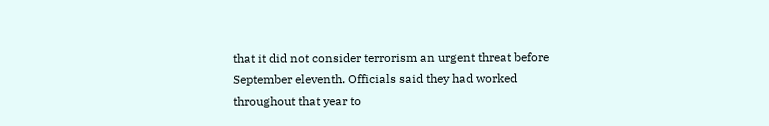that it did not consider terrorism an urgent threat before September eleventh. Officials said they had worked throughout that year to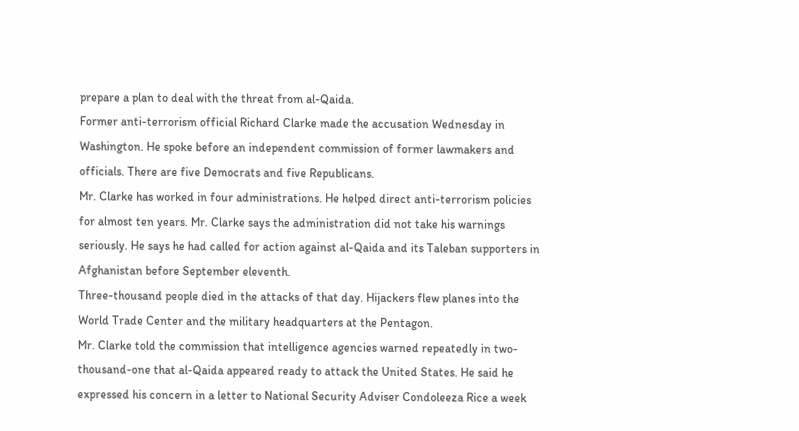prepare a plan to deal with the threat from al-Qaida.
Former anti-terrorism official Richard Clarke made the accusation Wednesday in Washington. He spoke before an independent commission of former lawmakers and officials. There are five Democrats and five Republicans.
Mr. Clarke has worked in four administrations. He helped direct anti-terrorism policies for almost ten years. Mr. Clarke says the administration did not take his warnings seriously. He says he had called for action against al-Qaida and its Taleban supporters in Afghanistan before September eleventh.
Three-thousand people died in the attacks of that day. Hijackers flew planes into the World Trade Center and the military headquarters at the Pentagon.
Mr. Clarke told the commission that intelligence agencies warned repeatedly in two-thousand-one that al-Qaida appeared ready to attack the United States. He said he expressed his concern in a letter to National Security Adviser Condoleeza Rice a week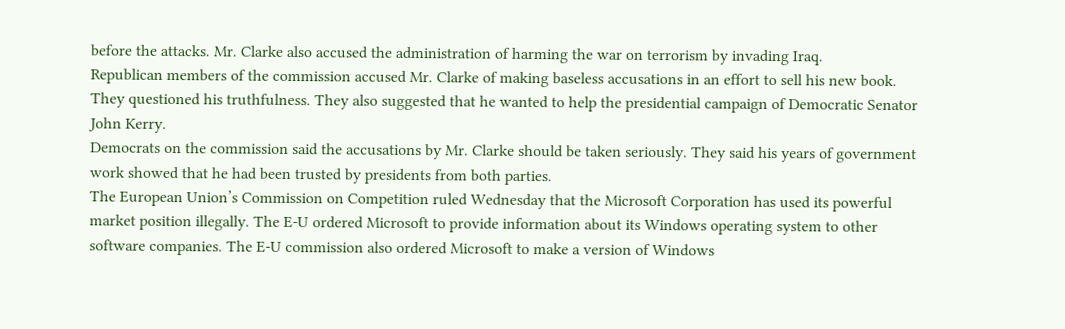before the attacks. Mr. Clarke also accused the administration of harming the war on terrorism by invading Iraq.
Republican members of the commission accused Mr. Clarke of making baseless accusations in an effort to sell his new book. They questioned his truthfulness. They also suggested that he wanted to help the presidential campaign of Democratic Senator John Kerry.
Democrats on the commission said the accusations by Mr. Clarke should be taken seriously. They said his years of government work showed that he had been trusted by presidents from both parties.
The European Union’s Commission on Competition ruled Wednesday that the Microsoft Corporation has used its powerful market position illegally. The E-U ordered Microsoft to provide information about its Windows operating system to other software companies. The E-U commission also ordered Microsoft to make a version of Windows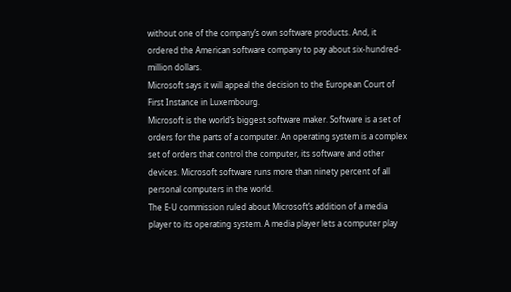without one of the company’s own software products. And, it ordered the American software company to pay about six-hundred-million dollars.
Microsoft says it will appeal the decision to the European Court of First Instance in Luxembourg.
Microsoft is the world’s biggest software maker. Software is a set of orders for the parts of a computer. An operating system is a complex set of orders that control the computer, its software and other devices. Microsoft software runs more than ninety percent of all personal computers in the world.
The E-U commission ruled about Microsoft’s addition of a media player to its operating system. A media player lets a computer play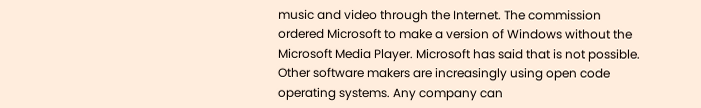music and video through the Internet. The commission ordered Microsoft to make a version of Windows without the Microsoft Media Player. Microsoft has said that is not possible.
Other software makers are increasingly using open code operating systems. Any company can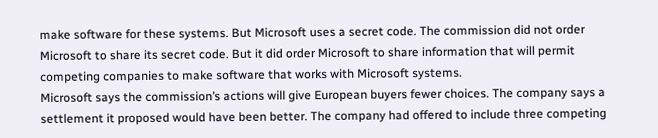make software for these systems. But Microsoft uses a secret code. The commission did not order Microsoft to share its secret code. But it did order Microsoft to share information that will permit competing companies to make software that works with Microsoft systems.
Microsoft says the commission’s actions will give European buyers fewer choices. The company says a settlement it proposed would have been better. The company had offered to include three competing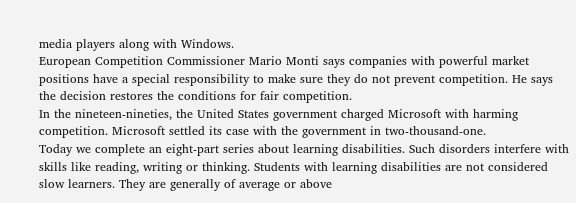media players along with Windows.
European Competition Commissioner Mario Monti says companies with powerful market positions have a special responsibility to make sure they do not prevent competition. He says the decision restores the conditions for fair competition.
In the nineteen-nineties, the United States government charged Microsoft with harming competition. Microsoft settled its case with the government in two-thousand-one.
Today we complete an eight-part series about learning disabilities. Such disorders interfere with skills like reading, writing or thinking. Students with learning disabilities are not considered slow learners. They are generally of average or above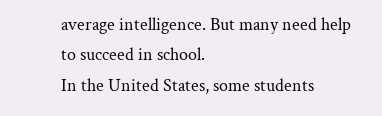average intelligence. But many need help to succeed in school.
In the United States, some students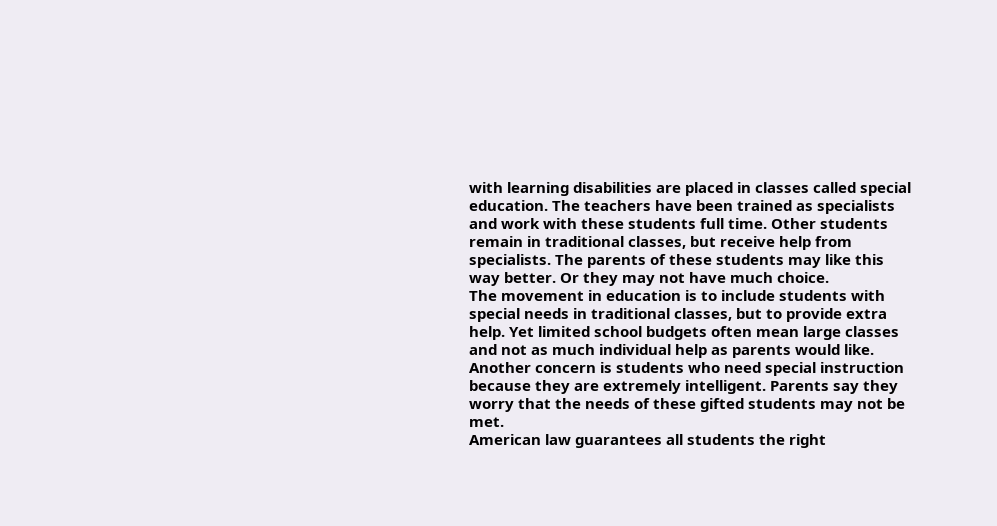with learning disabilities are placed in classes called special education. The teachers have been trained as specialists and work with these students full time. Other students remain in traditional classes, but receive help from specialists. The parents of these students may like this way better. Or they may not have much choice.
The movement in education is to include students with special needs in traditional classes, but to provide extra help. Yet limited school budgets often mean large classes and not as much individual help as parents would like.
Another concern is students who need special instruction because they are extremely intelligent. Parents say they worry that the needs of these gifted students may not be met.
American law guarantees all students the right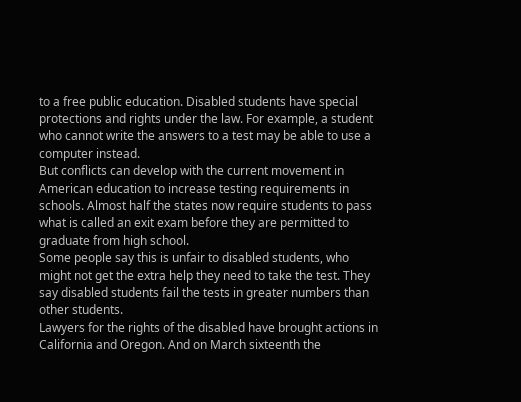to a free public education. Disabled students have special protections and rights under the law. For example, a student who cannot write the answers to a test may be able to use a computer instead.
But conflicts can develop with the current movement in American education to increase testing requirements in schools. Almost half the states now require students to pass what is called an exit exam before they are permitted to graduate from high school.
Some people say this is unfair to disabled students, who might not get the extra help they need to take the test. They say disabled students fail the tests in greater numbers than other students.
Lawyers for the rights of the disabled have brought actions in California and Oregon. And on March sixteenth the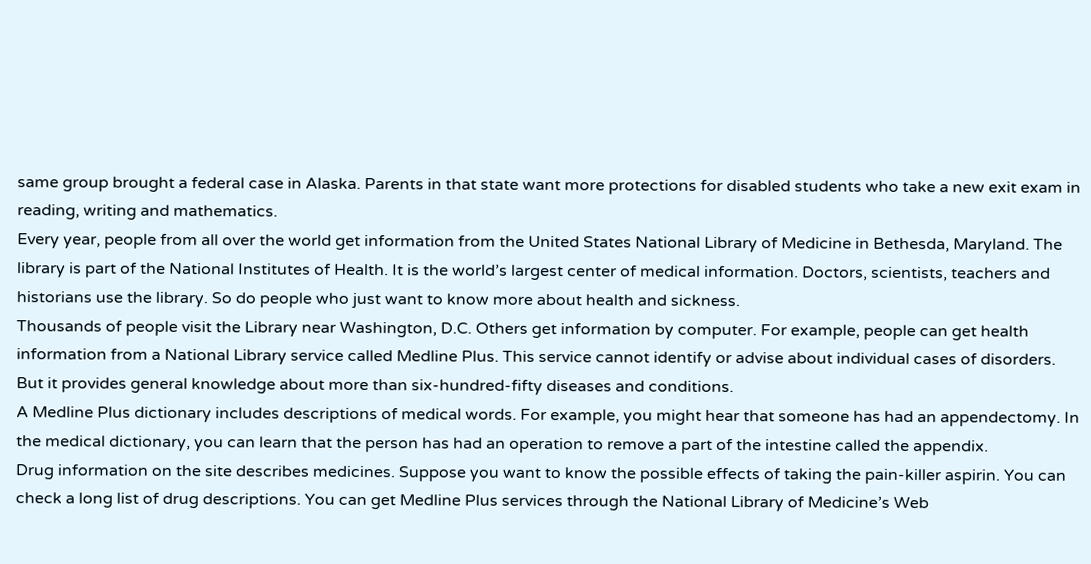same group brought a federal case in Alaska. Parents in that state want more protections for disabled students who take a new exit exam in reading, writing and mathematics.
Every year, people from all over the world get information from the United States National Library of Medicine in Bethesda, Maryland. The library is part of the National Institutes of Health. It is the world’s largest center of medical information. Doctors, scientists, teachers and historians use the library. So do people who just want to know more about health and sickness.
Thousands of people visit the Library near Washington, D.C. Others get information by computer. For example, people can get health information from a National Library service called Medline Plus. This service cannot identify or advise about individual cases of disorders. But it provides general knowledge about more than six-hundred-fifty diseases and conditions.
A Medline Plus dictionary includes descriptions of medical words. For example, you might hear that someone has had an appendectomy. In the medical dictionary, you can learn that the person has had an operation to remove a part of the intestine called the appendix.
Drug information on the site describes medicines. Suppose you want to know the possible effects of taking the pain-killer aspirin. You can check a long list of drug descriptions. You can get Medline Plus services through the National Library of Medicine’s Web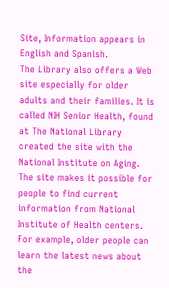Site, Information appears in English and Spanish.
The Library also offers a Web site especially for older adults and their families. It is called NIH Senior Health, found at The National Library created the site with the National Institute on Aging. The site makes it possible for people to find current information from National Institute of Health centers. For example, older people can learn the latest news about the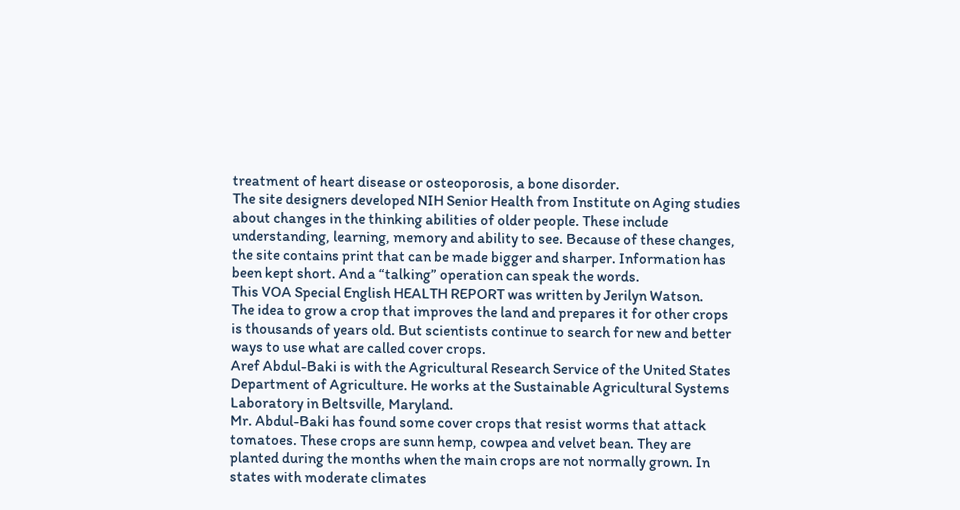treatment of heart disease or osteoporosis, a bone disorder.
The site designers developed NIH Senior Health from Institute on Aging studies about changes in the thinking abilities of older people. These include understanding, learning, memory and ability to see. Because of these changes, the site contains print that can be made bigger and sharper. Information has been kept short. And a “talking” operation can speak the words.
This VOA Special English HEALTH REPORT was written by Jerilyn Watson.
The idea to grow a crop that improves the land and prepares it for other crops is thousands of years old. But scientists continue to search for new and better ways to use what are called cover crops.
Aref Abdul-Baki is with the Agricultural Research Service of the United States Department of Agriculture. He works at the Sustainable Agricultural Systems Laboratory in Beltsville, Maryland.
Mr. Abdul-Baki has found some cover crops that resist worms that attack tomatoes. These crops are sunn hemp, cowpea and velvet bean. They are planted during the months when the main crops are not normally grown. In states with moderate climates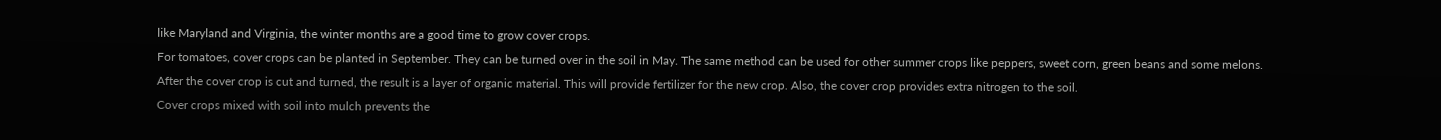like Maryland and Virginia, the winter months are a good time to grow cover crops.
For tomatoes, cover crops can be planted in September. They can be turned over in the soil in May. The same method can be used for other summer crops like peppers, sweet corn, green beans and some melons.
After the cover crop is cut and turned, the result is a layer of organic material. This will provide fertilizer for the new crop. Also, the cover crop provides extra nitrogen to the soil.
Cover crops mixed with soil into mulch prevents the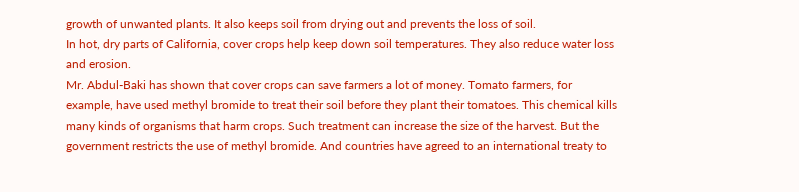growth of unwanted plants. It also keeps soil from drying out and prevents the loss of soil.
In hot, dry parts of California, cover crops help keep down soil temperatures. They also reduce water loss and erosion.
Mr. Abdul-Baki has shown that cover crops can save farmers a lot of money. Tomato farmers, for example, have used methyl bromide to treat their soil before they plant their tomatoes. This chemical kills many kinds of organisms that harm crops. Such treatment can increase the size of the harvest. But the government restricts the use of methyl bromide. And countries have agreed to an international treaty to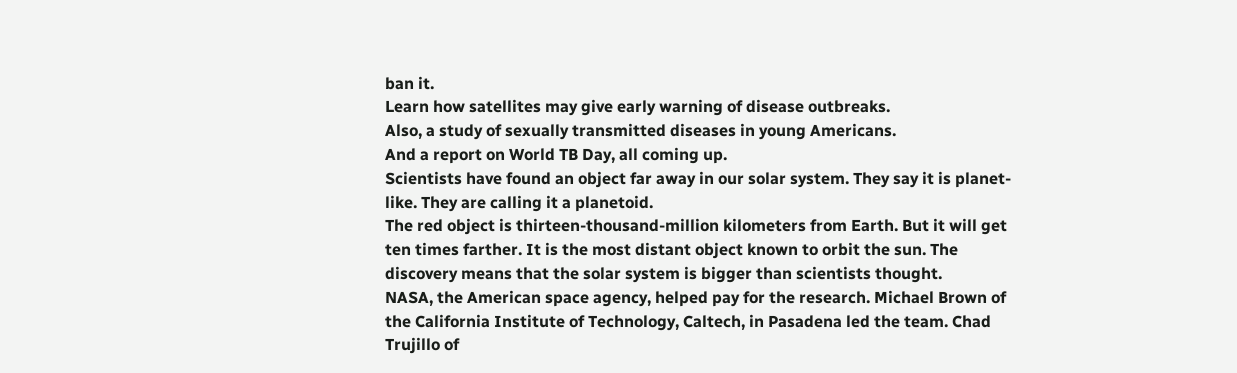ban it.
Learn how satellites may give early warning of disease outbreaks.
Also, a study of sexually transmitted diseases in young Americans.
And a report on World TB Day, all coming up.
Scientists have found an object far away in our solar system. They say it is planet-like. They are calling it a planetoid.
The red object is thirteen-thousand-million kilometers from Earth. But it will get ten times farther. It is the most distant object known to orbit the sun. The discovery means that the solar system is bigger than scientists thought.
NASA, the American space agency, helped pay for the research. Michael Brown of the California Institute of Technology, Caltech, in Pasadena led the team. Chad Trujillo of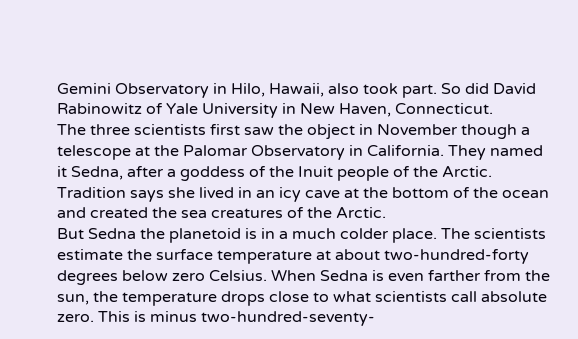Gemini Observatory in Hilo, Hawaii, also took part. So did David Rabinowitz of Yale University in New Haven, Connecticut.
The three scientists first saw the object in November though a telescope at the Palomar Observatory in California. They named it Sedna, after a goddess of the Inuit people of the Arctic. Tradition says she lived in an icy cave at the bottom of the ocean and created the sea creatures of the Arctic.
But Sedna the planetoid is in a much colder place. The scientists estimate the surface temperature at about two-hundred-forty degrees below zero Celsius. When Sedna is even farther from the sun, the temperature drops close to what scientists call absolute zero. This is minus two-hundred-seventy-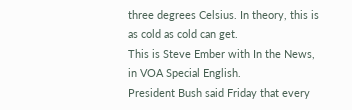three degrees Celsius. In theory, this is as cold as cold can get.
This is Steve Ember with In the News, in VOA Special English.
President Bush said Friday that every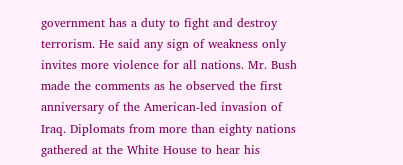government has a duty to fight and destroy terrorism. He said any sign of weakness only invites more violence for all nations. Mr. Bush made the comments as he observed the first anniversary of the American-led invasion of Iraq. Diplomats from more than eighty nations gathered at the White House to hear his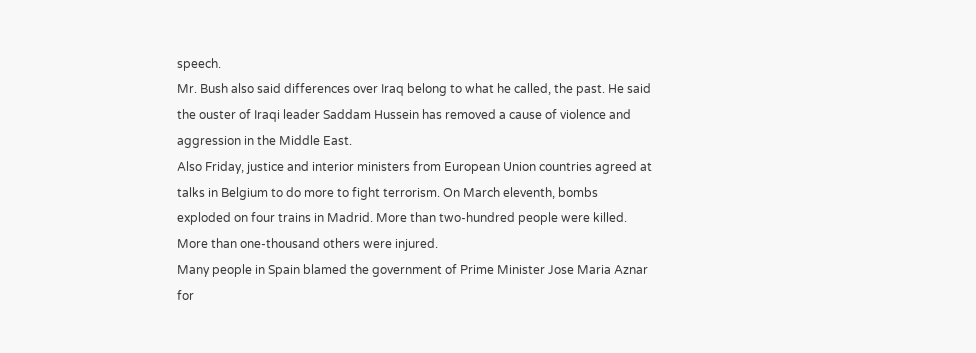speech.
Mr. Bush also said differences over Iraq belong to what he called, the past. He said the ouster of Iraqi leader Saddam Hussein has removed a cause of violence and aggression in the Middle East.
Also Friday, justice and interior ministers from European Union countries agreed at talks in Belgium to do more to fight terrorism. On March eleventh, bombs exploded on four trains in Madrid. More than two-hundred people were killed. More than one-thousand others were injured.
Many people in Spain blamed the government of Prime Minister Jose Maria Aznar for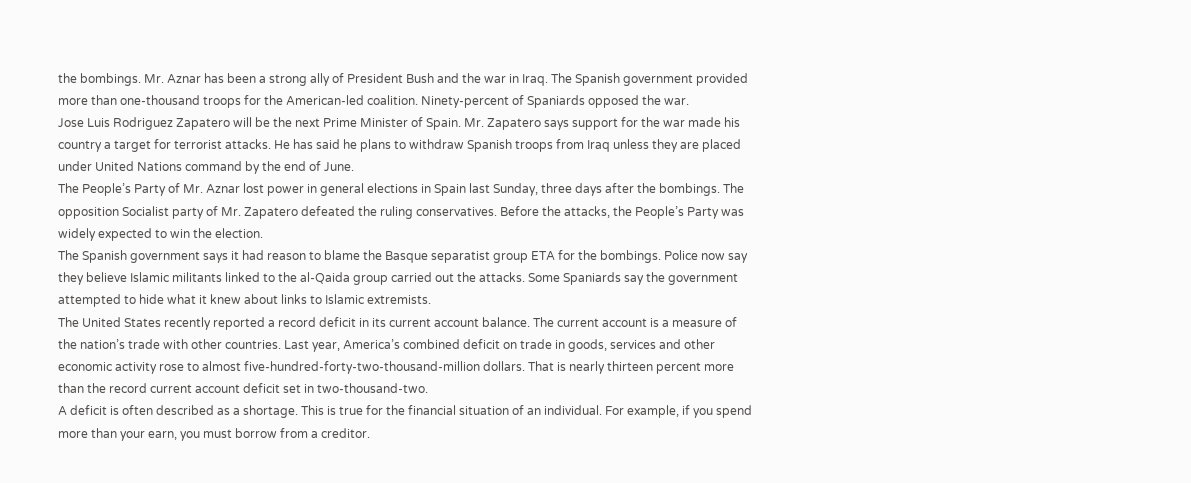the bombings. Mr. Aznar has been a strong ally of President Bush and the war in Iraq. The Spanish government provided more than one-thousand troops for the American-led coalition. Ninety-percent of Spaniards opposed the war.
Jose Luis Rodriguez Zapatero will be the next Prime Minister of Spain. Mr. Zapatero says support for the war made his country a target for terrorist attacks. He has said he plans to withdraw Spanish troops from Iraq unless they are placed under United Nations command by the end of June.
The People’s Party of Mr. Aznar lost power in general elections in Spain last Sunday, three days after the bombings. The opposition Socialist party of Mr. Zapatero defeated the ruling conservatives. Before the attacks, the People’s Party was widely expected to win the election.
The Spanish government says it had reason to blame the Basque separatist group ETA for the bombings. Police now say they believe Islamic militants linked to the al-Qaida group carried out the attacks. Some Spaniards say the government attempted to hide what it knew about links to Islamic extremists.
The United States recently reported a record deficit in its current account balance. The current account is a measure of the nation’s trade with other countries. Last year, America’s combined deficit on trade in goods, services and other economic activity rose to almost five-hundred-forty-two-thousand-million dollars. That is nearly thirteen percent more than the record current account deficit set in two-thousand-two.
A deficit is often described as a shortage. This is true for the financial situation of an individual. For example, if you spend more than your earn, you must borrow from a creditor.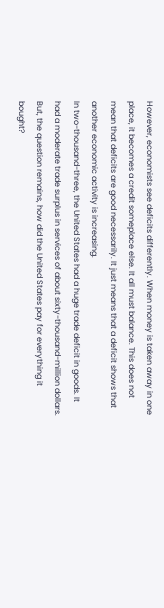However, economists see deficits differently. When money is taken away in one place, it becomes a credit someplace else. It all must balance. This does not mean that deficits are good necessarily. It just means that a deficit shows that another economic activity is increasing.
In two-thousand-three, the United States had a huge trade deficit in goods. It had a moderate trade surplus in services of about sixty-thousand-million dollars. But, the question remains, how did the United States pay for everything it bought?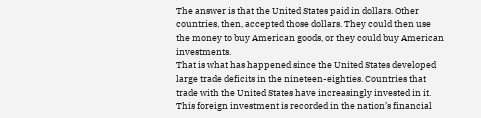The answer is that the United States paid in dollars. Other countries, then, accepted those dollars. They could then use the money to buy American goods, or they could buy American investments.
That is what has happened since the United States developed large trade deficits in the nineteen-eighties. Countries that trade with the United States have increasingly invested in it. This foreign investment is recorded in the nation’s financial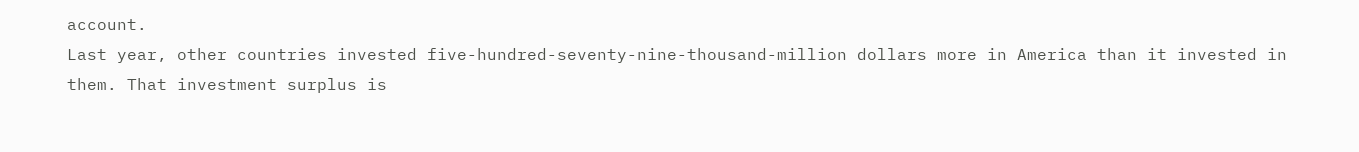account.
Last year, other countries invested five-hundred-seventy-nine-thousand-million dollars more in America than it invested in them. That investment surplus is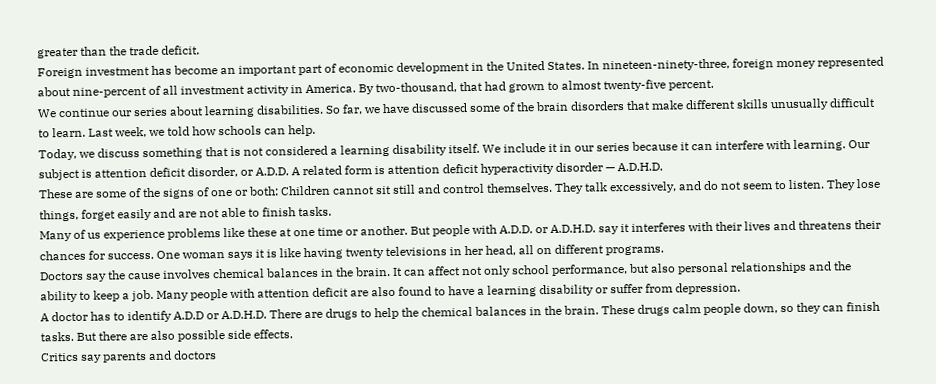greater than the trade deficit.
Foreign investment has become an important part of economic development in the United States. In nineteen-ninety-three, foreign money represented about nine-percent of all investment activity in America. By two-thousand, that had grown to almost twenty-five percent.
We continue our series about learning disabilities. So far, we have discussed some of the brain disorders that make different skills unusually difficult to learn. Last week, we told how schools can help.
Today, we discuss something that is not considered a learning disability itself. We include it in our series because it can interfere with learning. Our subject is attention deficit disorder, or A.D.D. A related form is attention deficit hyperactivity disorder — A.D.H.D.
These are some of the signs of one or both: Children cannot sit still and control themselves. They talk excessively, and do not seem to listen. They lose things, forget easily and are not able to finish tasks.
Many of us experience problems like these at one time or another. But people with A.D.D. or A.D.H.D. say it interferes with their lives and threatens their chances for success. One woman says it is like having twenty televisions in her head, all on different programs.
Doctors say the cause involves chemical balances in the brain. It can affect not only school performance, but also personal relationships and the ability to keep a job. Many people with attention deficit are also found to have a learning disability or suffer from depression.
A doctor has to identify A.D.D or A.D.H.D. There are drugs to help the chemical balances in the brain. These drugs calm people down, so they can finish tasks. But there are also possible side effects.
Critics say parents and doctors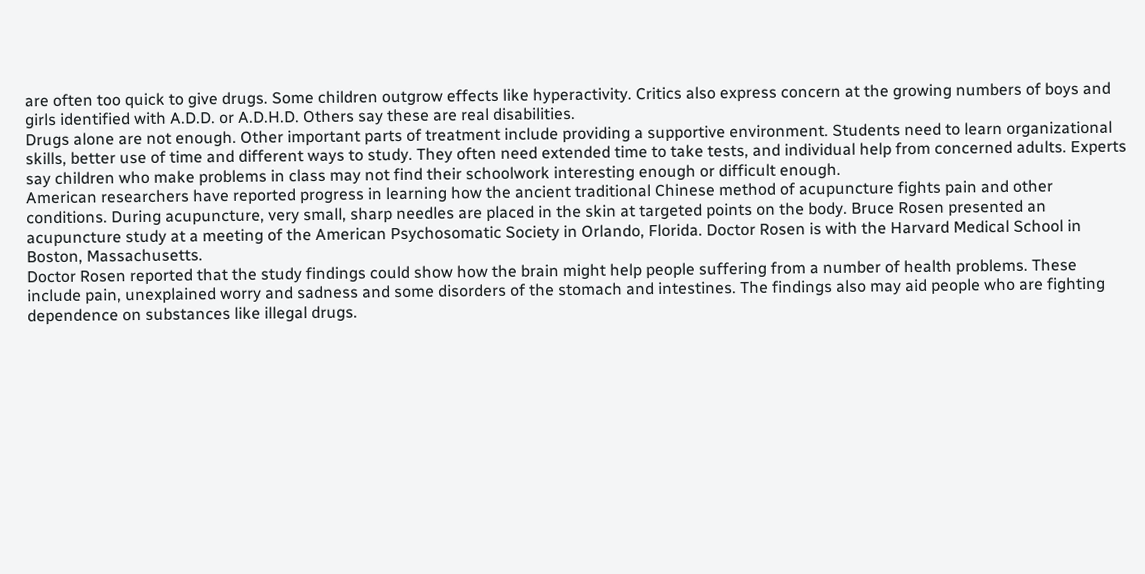are often too quick to give drugs. Some children outgrow effects like hyperactivity. Critics also express concern at the growing numbers of boys and girls identified with A.D.D. or A.D.H.D. Others say these are real disabilities.
Drugs alone are not enough. Other important parts of treatment include providing a supportive environment. Students need to learn organizational skills, better use of time and different ways to study. They often need extended time to take tests, and individual help from concerned adults. Experts say children who make problems in class may not find their schoolwork interesting enough or difficult enough.
American researchers have reported progress in learning how the ancient traditional Chinese method of acupuncture fights pain and other conditions. During acupuncture, very small, sharp needles are placed in the skin at targeted points on the body. Bruce Rosen presented an acupuncture study at a meeting of the American Psychosomatic Society in Orlando, Florida. Doctor Rosen is with the Harvard Medical School in Boston, Massachusetts.
Doctor Rosen reported that the study findings could show how the brain might help people suffering from a number of health problems. These include pain, unexplained worry and sadness and some disorders of the stomach and intestines. The findings also may aid people who are fighting dependence on substances like illegal drugs.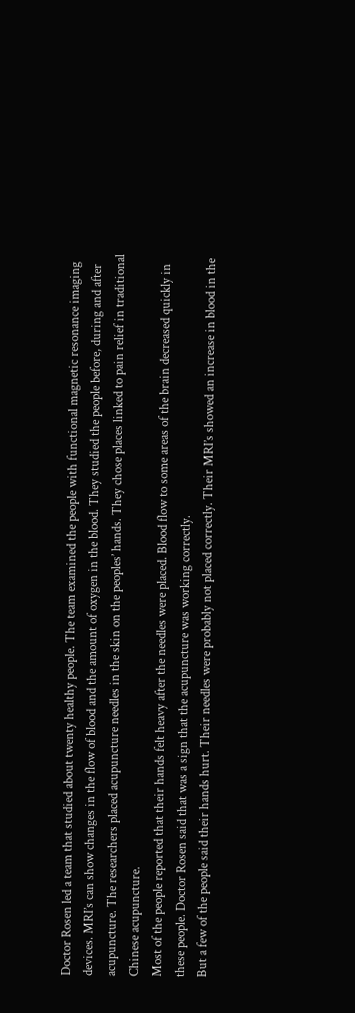Doctor Rosen led a team that studied about twenty healthy people. The team examined the people with functional magnetic resonance imaging devices. MRI’s can show changes in the flow of blood and the amount of oxygen in the blood. They studied the people before, during and after acupuncture. The researchers placed acupuncture needles in the skin on the peoples’ hands. They chose places linked to pain relief in traditional Chinese acupuncture.
Most of the people reported that their hands felt heavy after the needles were placed. Blood flow to some areas of the brain decreased quickly in these people. Doctor Rosen said that was a sign that the acupuncture was working correctly.
But a few of the people said their hands hurt. Their needles were probably not placed correctly. Their MRI’s showed an increase in blood in the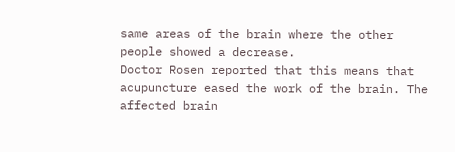same areas of the brain where the other people showed a decrease.
Doctor Rosen reported that this means that acupuncture eased the work of the brain. The affected brain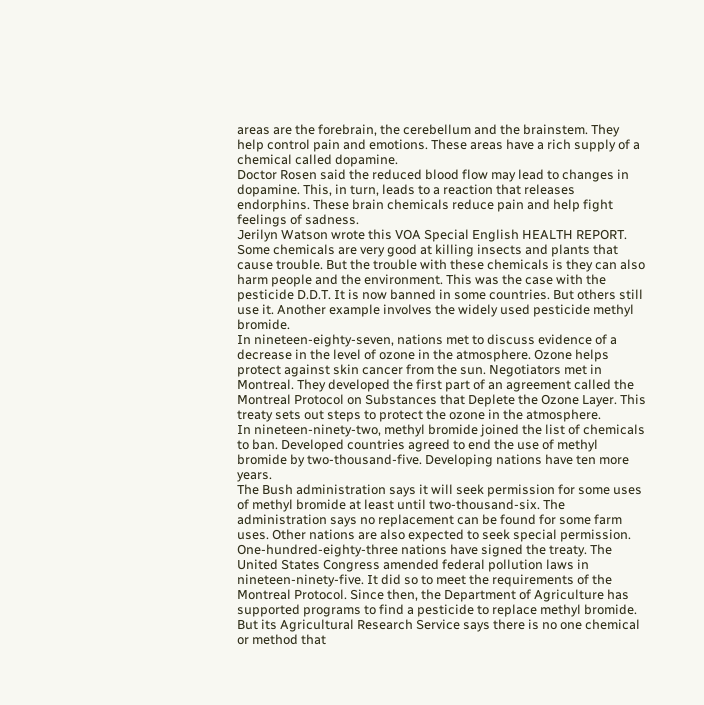areas are the forebrain, the cerebellum and the brainstem. They help control pain and emotions. These areas have a rich supply of a chemical called dopamine.
Doctor Rosen said the reduced blood flow may lead to changes in dopamine. This, in turn, leads to a reaction that releases endorphins. These brain chemicals reduce pain and help fight feelings of sadness.
Jerilyn Watson wrote this VOA Special English HEALTH REPORT.
Some chemicals are very good at killing insects and plants that cause trouble. But the trouble with these chemicals is they can also harm people and the environment. This was the case with the pesticide D.D.T. It is now banned in some countries. But others still use it. Another example involves the widely used pesticide methyl bromide.
In nineteen-eighty-seven, nations met to discuss evidence of a decrease in the level of ozone in the atmosphere. Ozone helps protect against skin cancer from the sun. Negotiators met in Montreal. They developed the first part of an agreement called the Montreal Protocol on Substances that Deplete the Ozone Layer. This treaty sets out steps to protect the ozone in the atmosphere.
In nineteen-ninety-two, methyl bromide joined the list of chemicals to ban. Developed countries agreed to end the use of methyl bromide by two-thousand-five. Developing nations have ten more years.
The Bush administration says it will seek permission for some uses of methyl bromide at least until two-thousand-six. The administration says no replacement can be found for some farm uses. Other nations are also expected to seek special permission.
One-hundred-eighty-three nations have signed the treaty. The United States Congress amended federal pollution laws in nineteen-ninety-five. It did so to meet the requirements of the Montreal Protocol. Since then, the Department of Agriculture has supported programs to find a pesticide to replace methyl bromide.
But its Agricultural Research Service says there is no one chemical or method that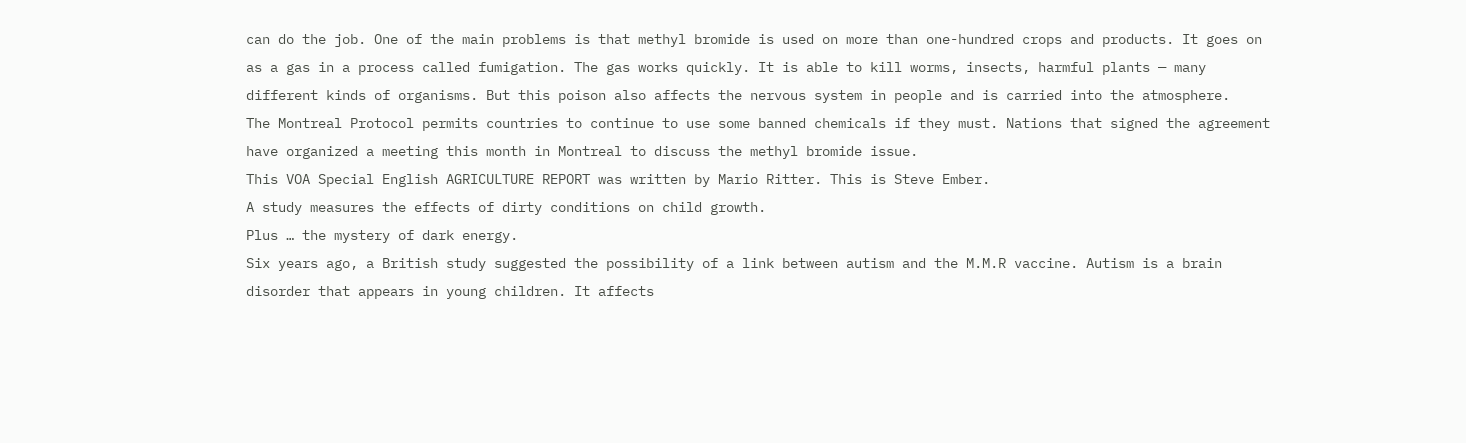can do the job. One of the main problems is that methyl bromide is used on more than one-hundred crops and products. It goes on as a gas in a process called fumigation. The gas works quickly. It is able to kill worms, insects, harmful plants — many different kinds of organisms. But this poison also affects the nervous system in people and is carried into the atmosphere.
The Montreal Protocol permits countries to continue to use some banned chemicals if they must. Nations that signed the agreement have organized a meeting this month in Montreal to discuss the methyl bromide issue.
This VOA Special English AGRICULTURE REPORT was written by Mario Ritter. This is Steve Ember.
A study measures the effects of dirty conditions on child growth.
Plus … the mystery of dark energy.
Six years ago, a British study suggested the possibility of a link between autism and the M.M.R vaccine. Autism is a brain disorder that appears in young children. It affects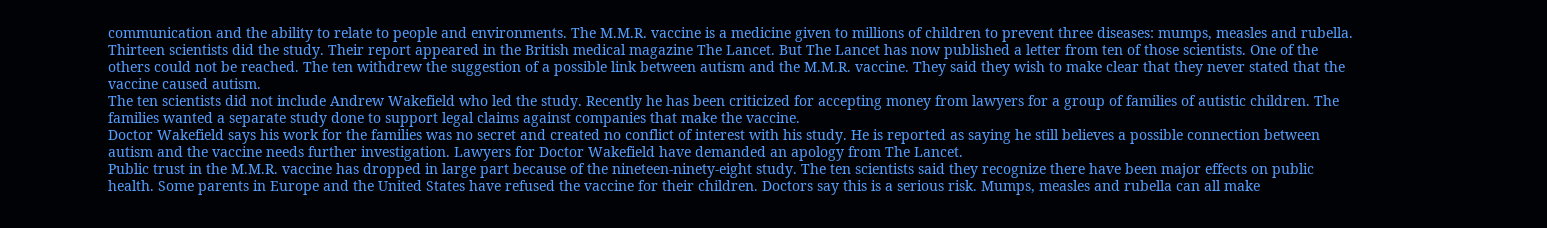communication and the ability to relate to people and environments. The M.M.R. vaccine is a medicine given to millions of children to prevent three diseases: mumps, measles and rubella.
Thirteen scientists did the study. Their report appeared in the British medical magazine The Lancet. But The Lancet has now published a letter from ten of those scientists. One of the others could not be reached. The ten withdrew the suggestion of a possible link between autism and the M.M.R. vaccine. They said they wish to make clear that they never stated that the vaccine caused autism.
The ten scientists did not include Andrew Wakefield who led the study. Recently he has been criticized for accepting money from lawyers for a group of families of autistic children. The families wanted a separate study done to support legal claims against companies that make the vaccine.
Doctor Wakefield says his work for the families was no secret and created no conflict of interest with his study. He is reported as saying he still believes a possible connection between autism and the vaccine needs further investigation. Lawyers for Doctor Wakefield have demanded an apology from The Lancet.
Public trust in the M.M.R. vaccine has dropped in large part because of the nineteen-ninety-eight study. The ten scientists said they recognize there have been major effects on public health. Some parents in Europe and the United States have refused the vaccine for their children. Doctors say this is a serious risk. Mumps, measles and rubella can all make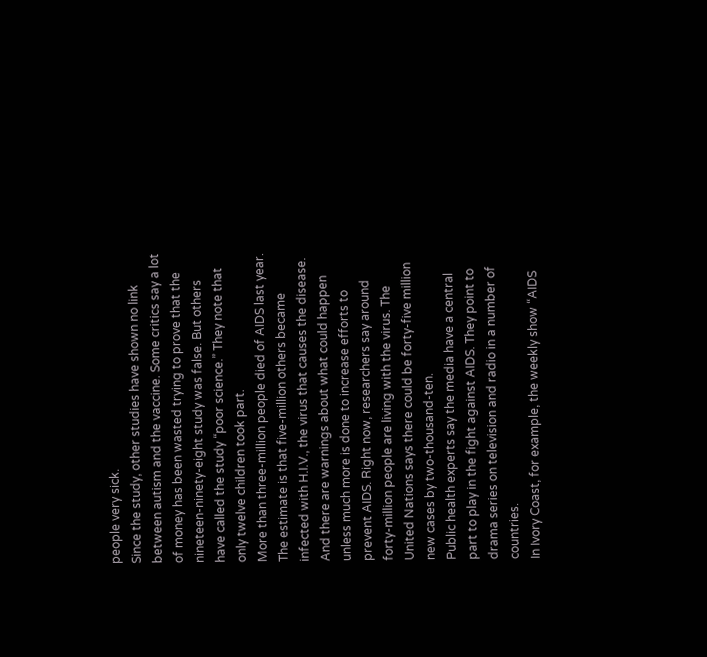people very sick.
Since the study, other studies have shown no link between autism and the vaccine. Some critics say a lot of money has been wasted trying to prove that the nineteen-ninety-eight study was false. But others have called the study “poor science.” They note that only twelve children took part.
More than three-million people died of AIDS last year. The estimate is that five-million others became infected with H.I.V., the virus that causes the disease. And there are warnings about what could happen unless much more is done to increase efforts to prevent AIDS. Right now, researchers say around forty-million people are living with the virus. The United Nations says there could be forty-five million new cases by two-thousand-ten.
Public health experts say the media have a central part to play in the fight against AIDS. They point to drama series on television and radio in a number of countries.
In Ivory Coast, for example, the weekly show “AIDS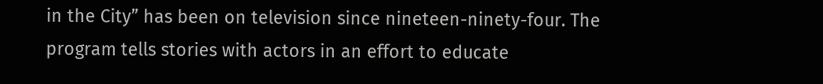in the City” has been on television since nineteen-ninety-four. The program tells stories with actors in an effort to educate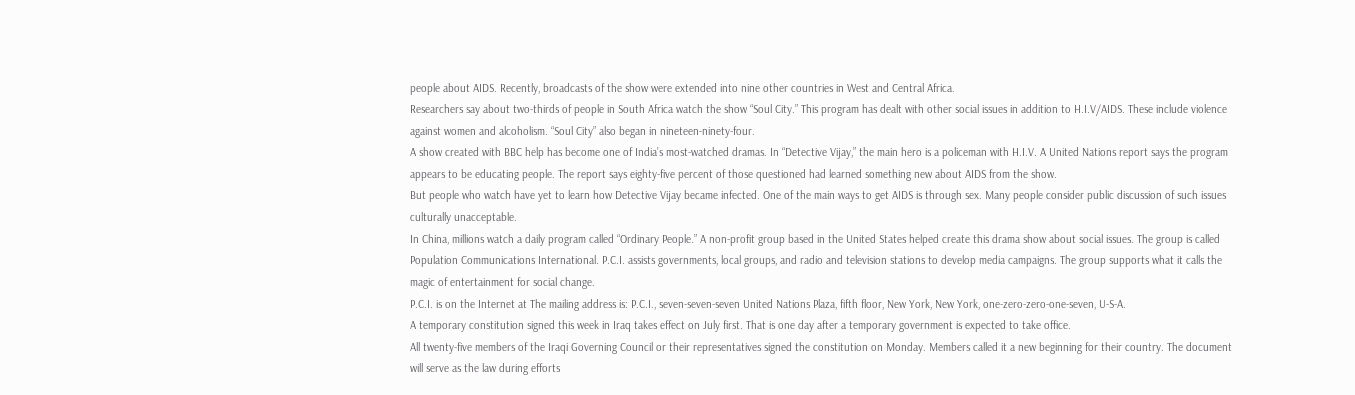people about AIDS. Recently, broadcasts of the show were extended into nine other countries in West and Central Africa.
Researchers say about two-thirds of people in South Africa watch the show “Soul City.” This program has dealt with other social issues in addition to H.I.V/AIDS. These include violence against women and alcoholism. “Soul City” also began in nineteen-ninety-four.
A show created with BBC help has become one of India’s most-watched dramas. In “Detective Vijay,” the main hero is a policeman with H.I.V. A United Nations report says the program appears to be educating people. The report says eighty-five percent of those questioned had learned something new about AIDS from the show.
But people who watch have yet to learn how Detective Vijay became infected. One of the main ways to get AIDS is through sex. Many people consider public discussion of such issues culturally unacceptable.
In China, millions watch a daily program called “Ordinary People.” A non-profit group based in the United States helped create this drama show about social issues. The group is called Population Communications International. P.C.I. assists governments, local groups, and radio and television stations to develop media campaigns. The group supports what it calls the magic of entertainment for social change.
P.C.I. is on the Internet at The mailing address is: P.C.I., seven-seven-seven United Nations Plaza, fifth floor, New York, New York, one-zero-zero-one-seven, U-S-A.
A temporary constitution signed this week in Iraq takes effect on July first. That is one day after a temporary government is expected to take office.
All twenty-five members of the Iraqi Governing Council or their representatives signed the constitution on Monday. Members called it a new beginning for their country. The document will serve as the law during efforts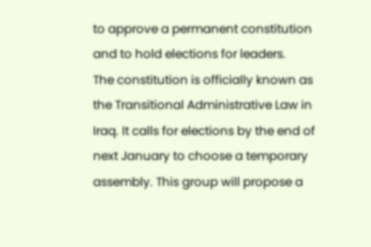to approve a permanent constitution and to hold elections for leaders.
The constitution is officially known as the Transitional Administrative Law in Iraq. It calls for elections by the end of next January to choose a temporary assembly. This group will propose a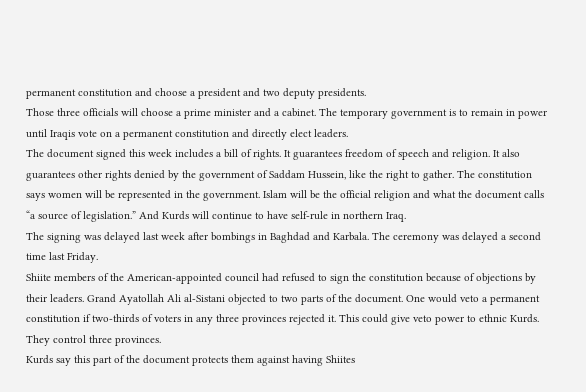permanent constitution and choose a president and two deputy presidents.
Those three officials will choose a prime minister and a cabinet. The temporary government is to remain in power until Iraqis vote on a permanent constitution and directly elect leaders.
The document signed this week includes a bill of rights. It guarantees freedom of speech and religion. It also guarantees other rights denied by the government of Saddam Hussein, like the right to gather. The constitution says women will be represented in the government. Islam will be the official religion and what the document calls “a source of legislation.” And Kurds will continue to have self-rule in northern Iraq.
The signing was delayed last week after bombings in Baghdad and Karbala. The ceremony was delayed a second time last Friday.
Shiite members of the American-appointed council had refused to sign the constitution because of objections by their leaders. Grand Ayatollah Ali al-Sistani objected to two parts of the document. One would veto a permanent constitution if two-thirds of voters in any three provinces rejected it. This could give veto power to ethnic Kurds. They control three provinces.
Kurds say this part of the document protects them against having Shiites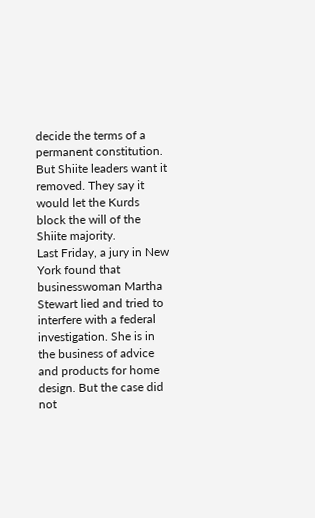decide the terms of a permanent constitution. But Shiite leaders want it removed. They say it would let the Kurds block the will of the Shiite majority.
Last Friday, a jury in New York found that businesswoman Martha Stewart lied and tried to interfere with a federal investigation. She is in the business of advice and products for home design. But the case did not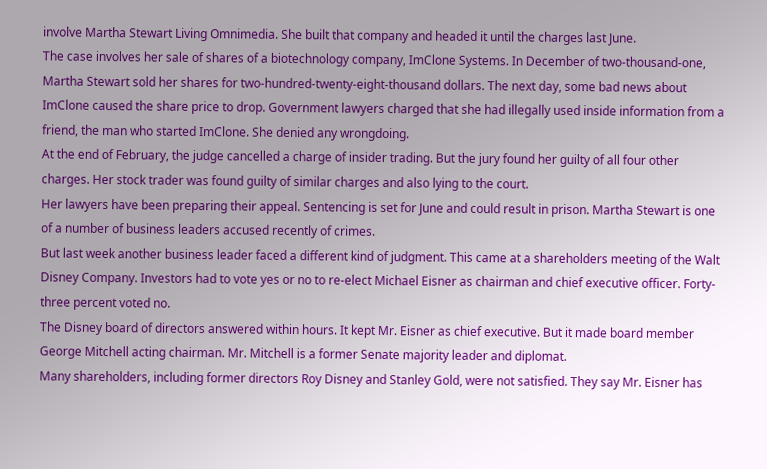involve Martha Stewart Living Omnimedia. She built that company and headed it until the charges last June.
The case involves her sale of shares of a biotechnology company, ImClone Systems. In December of two-thousand-one, Martha Stewart sold her shares for two-hundred-twenty-eight-thousand dollars. The next day, some bad news about ImClone caused the share price to drop. Government lawyers charged that she had illegally used inside information from a friend, the man who started ImClone. She denied any wrongdoing.
At the end of February, the judge cancelled a charge of insider trading. But the jury found her guilty of all four other charges. Her stock trader was found guilty of similar charges and also lying to the court.
Her lawyers have been preparing their appeal. Sentencing is set for June and could result in prison. Martha Stewart is one of a number of business leaders accused recently of crimes.
But last week another business leader faced a different kind of judgment. This came at a shareholders meeting of the Walt Disney Company. Investors had to vote yes or no to re-elect Michael Eisner as chairman and chief executive officer. Forty-three percent voted no.
The Disney board of directors answered within hours. It kept Mr. Eisner as chief executive. But it made board member George Mitchell acting chairman. Mr. Mitchell is a former Senate majority leader and diplomat.
Many shareholders, including former directors Roy Disney and Stanley Gold, were not satisfied. They say Mr. Eisner has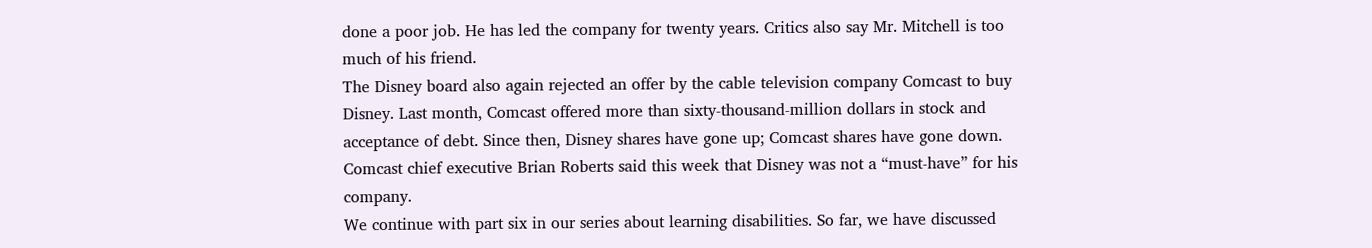done a poor job. He has led the company for twenty years. Critics also say Mr. Mitchell is too much of his friend.
The Disney board also again rejected an offer by the cable television company Comcast to buy Disney. Last month, Comcast offered more than sixty-thousand-million dollars in stock and acceptance of debt. Since then, Disney shares have gone up; Comcast shares have gone down. Comcast chief executive Brian Roberts said this week that Disney was not a “must-have” for his company.
We continue with part six in our series about learning disabilities. So far, we have discussed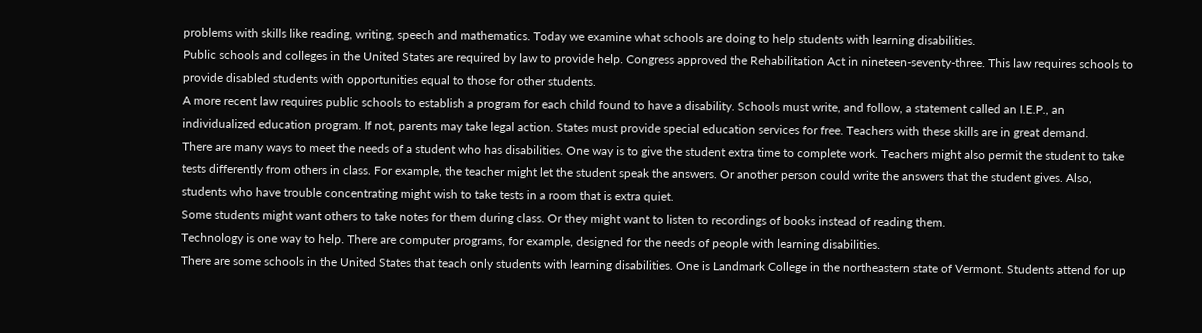problems with skills like reading, writing, speech and mathematics. Today we examine what schools are doing to help students with learning disabilities.
Public schools and colleges in the United States are required by law to provide help. Congress approved the Rehabilitation Act in nineteen-seventy-three. This law requires schools to provide disabled students with opportunities equal to those for other students.
A more recent law requires public schools to establish a program for each child found to have a disability. Schools must write, and follow, a statement called an I.E.P., an individualized education program. If not, parents may take legal action. States must provide special education services for free. Teachers with these skills are in great demand.
There are many ways to meet the needs of a student who has disabilities. One way is to give the student extra time to complete work. Teachers might also permit the student to take tests differently from others in class. For example, the teacher might let the student speak the answers. Or another person could write the answers that the student gives. Also, students who have trouble concentrating might wish to take tests in a room that is extra quiet.
Some students might want others to take notes for them during class. Or they might want to listen to recordings of books instead of reading them.
Technology is one way to help. There are computer programs, for example, designed for the needs of people with learning disabilities.
There are some schools in the United States that teach only students with learning disabilities. One is Landmark College in the northeastern state of Vermont. Students attend for up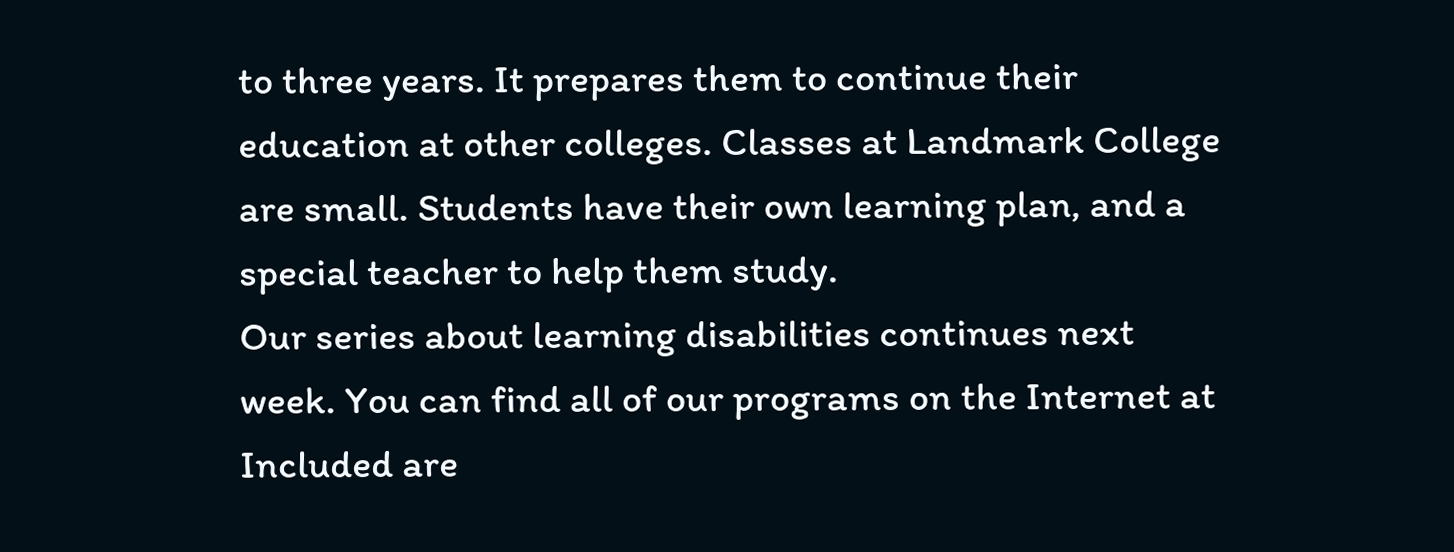to three years. It prepares them to continue their education at other colleges. Classes at Landmark College are small. Students have their own learning plan, and a special teacher to help them study.
Our series about learning disabilities continues next week. You can find all of our programs on the Internet at Included are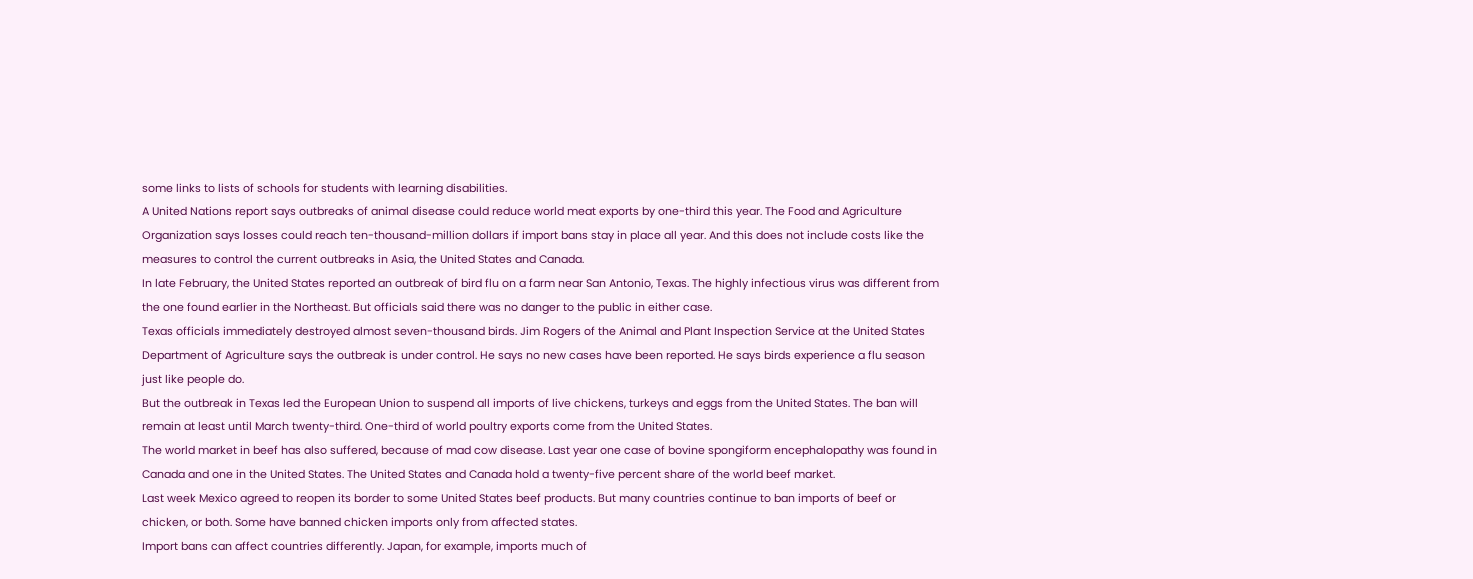some links to lists of schools for students with learning disabilities.
A United Nations report says outbreaks of animal disease could reduce world meat exports by one-third this year. The Food and Agriculture Organization says losses could reach ten-thousand-million dollars if import bans stay in place all year. And this does not include costs like the measures to control the current outbreaks in Asia, the United States and Canada.
In late February, the United States reported an outbreak of bird flu on a farm near San Antonio, Texas. The highly infectious virus was different from the one found earlier in the Northeast. But officials said there was no danger to the public in either case.
Texas officials immediately destroyed almost seven-thousand birds. Jim Rogers of the Animal and Plant Inspection Service at the United States Department of Agriculture says the outbreak is under control. He says no new cases have been reported. He says birds experience a flu season just like people do.
But the outbreak in Texas led the European Union to suspend all imports of live chickens, turkeys and eggs from the United States. The ban will remain at least until March twenty-third. One-third of world poultry exports come from the United States.
The world market in beef has also suffered, because of mad cow disease. Last year one case of bovine spongiform encephalopathy was found in Canada and one in the United States. The United States and Canada hold a twenty-five percent share of the world beef market.
Last week Mexico agreed to reopen its border to some United States beef products. But many countries continue to ban imports of beef or chicken, or both. Some have banned chicken imports only from affected states.
Import bans can affect countries differently. Japan, for example, imports much of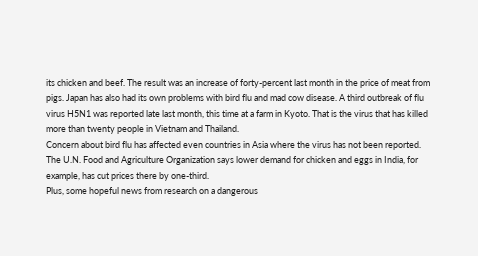its chicken and beef. The result was an increase of forty-percent last month in the price of meat from pigs. Japan has also had its own problems with bird flu and mad cow disease. A third outbreak of flu virus H5N1 was reported late last month, this time at a farm in Kyoto. That is the virus that has killed more than twenty people in Vietnam and Thailand.
Concern about bird flu has affected even countries in Asia where the virus has not been reported. The U.N. Food and Agriculture Organization says lower demand for chicken and eggs in India, for example, has cut prices there by one-third.
Plus, some hopeful news from research on a dangerous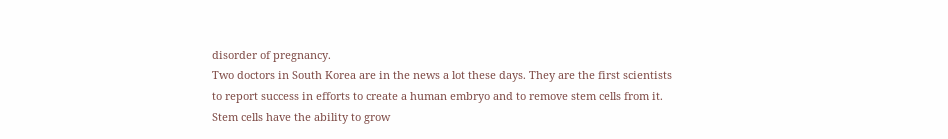disorder of pregnancy.
Two doctors in South Korea are in the news a lot these days. They are the first scientists to report success in efforts to create a human embryo and to remove stem cells from it. Stem cells have the ability to grow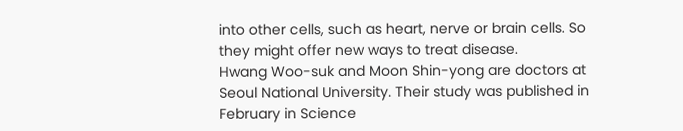into other cells, such as heart, nerve or brain cells. So they might offer new ways to treat disease.
Hwang Woo-suk and Moon Shin-yong are doctors at Seoul National University. Their study was published in February in Science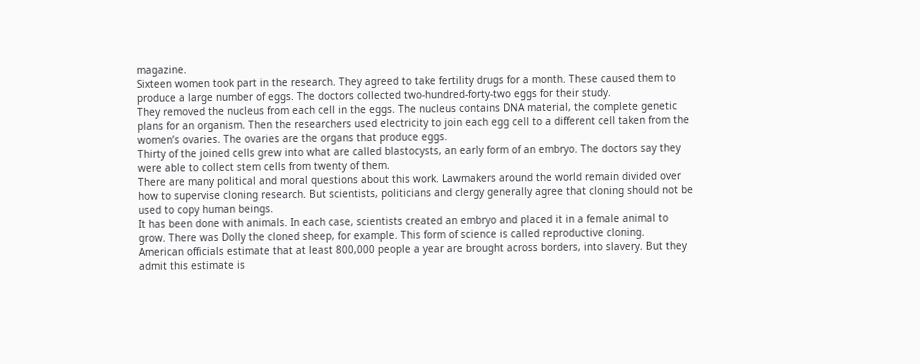magazine.
Sixteen women took part in the research. They agreed to take fertility drugs for a month. These caused them to produce a large number of eggs. The doctors collected two-hundred-forty-two eggs for their study.
They removed the nucleus from each cell in the eggs. The nucleus contains DNA material, the complete genetic plans for an organism. Then the researchers used electricity to join each egg cell to a different cell taken from the women’s ovaries. The ovaries are the organs that produce eggs.
Thirty of the joined cells grew into what are called blastocysts, an early form of an embryo. The doctors say they were able to collect stem cells from twenty of them.
There are many political and moral questions about this work. Lawmakers around the world remain divided over how to supervise cloning research. But scientists, politicians and clergy generally agree that cloning should not be used to copy human beings.
It has been done with animals. In each case, scientists created an embryo and placed it in a female animal to grow. There was Dolly the cloned sheep, for example. This form of science is called reproductive cloning.
American officials estimate that at least 800,000 people a year are brought across borders, into slavery. But they admit this estimate is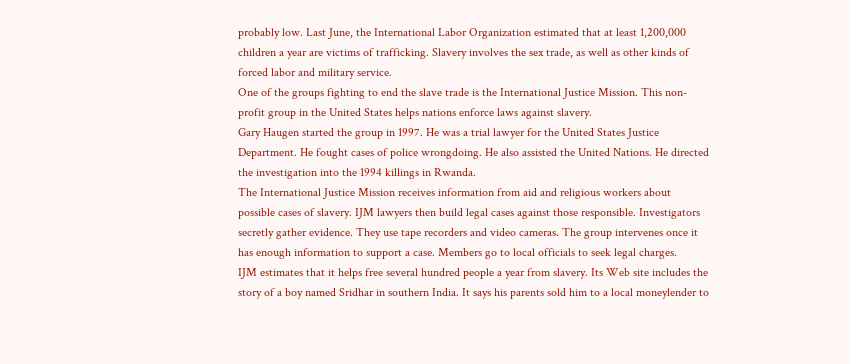probably low. Last June, the International Labor Organization estimated that at least 1,200,000 children a year are victims of trafficking. Slavery involves the sex trade, as well as other kinds of forced labor and military service.
One of the groups fighting to end the slave trade is the International Justice Mission. This non-profit group in the United States helps nations enforce laws against slavery.
Gary Haugen started the group in 1997. He was a trial lawyer for the United States Justice Department. He fought cases of police wrongdoing. He also assisted the United Nations. He directed the investigation into the 1994 killings in Rwanda.
The International Justice Mission receives information from aid and religious workers about possible cases of slavery. IJM lawyers then build legal cases against those responsible. Investigators secretly gather evidence. They use tape recorders and video cameras. The group intervenes once it has enough information to support a case. Members go to local officials to seek legal charges.
IJM estimates that it helps free several hundred people a year from slavery. Its Web site includes the story of a boy named Sridhar in southern India. It says his parents sold him to a local moneylender to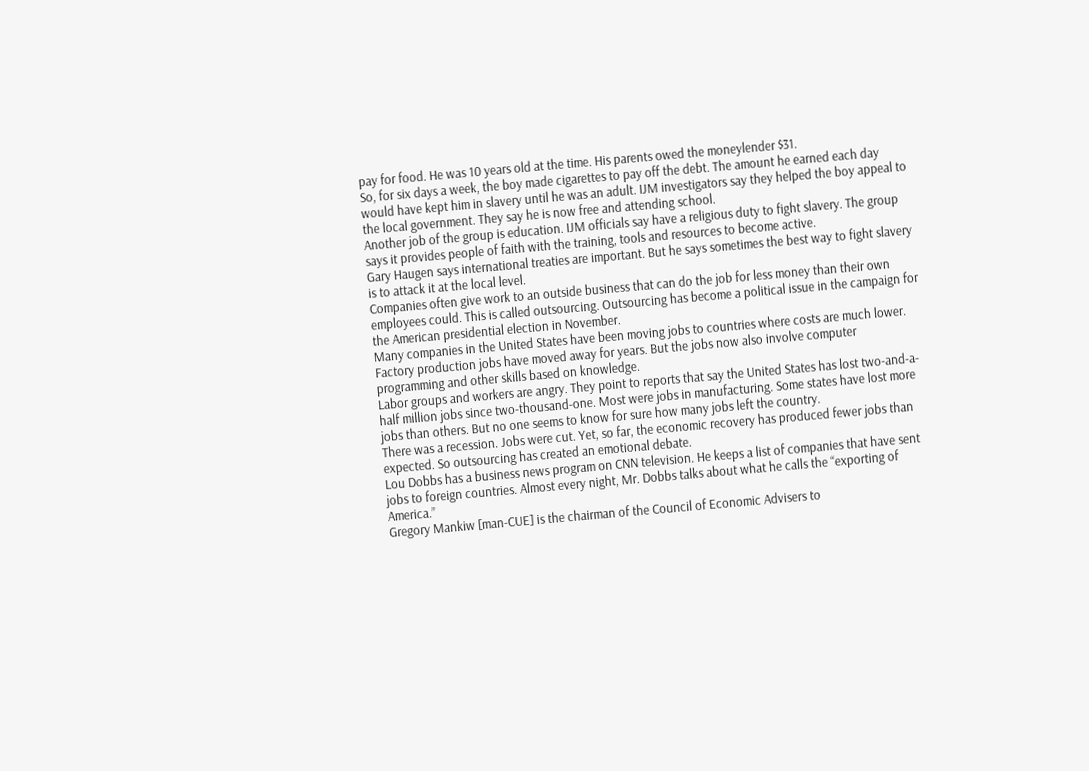pay for food. He was 10 years old at the time. His parents owed the moneylender $31.
So, for six days a week, the boy made cigarettes to pay off the debt. The amount he earned each day would have kept him in slavery until he was an adult. IJM investigators say they helped the boy appeal to the local government. They say he is now free and attending school.
Another job of the group is education. IJM officials say have a religious duty to fight slavery. The group says it provides people of faith with the training, tools and resources to become active.
Gary Haugen says international treaties are important. But he says sometimes the best way to fight slavery is to attack it at the local level.
Companies often give work to an outside business that can do the job for less money than their own employees could. This is called outsourcing. Outsourcing has become a political issue in the campaign for the American presidential election in November.
Many companies in the United States have been moving jobs to countries where costs are much lower. Factory production jobs have moved away for years. But the jobs now also involve computer programming and other skills based on knowledge.
Labor groups and workers are angry. They point to reports that say the United States has lost two-and-a-half million jobs since two-thousand-one. Most were jobs in manufacturing. Some states have lost more jobs than others. But no one seems to know for sure how many jobs left the country.
There was a recession. Jobs were cut. Yet, so far, the economic recovery has produced fewer jobs than expected. So outsourcing has created an emotional debate.
Lou Dobbs has a business news program on CNN television. He keeps a list of companies that have sent jobs to foreign countries. Almost every night, Mr. Dobbs talks about what he calls the “exporting of America.”
Gregory Mankiw [man-CUE] is the chairman of the Council of Economic Advisers to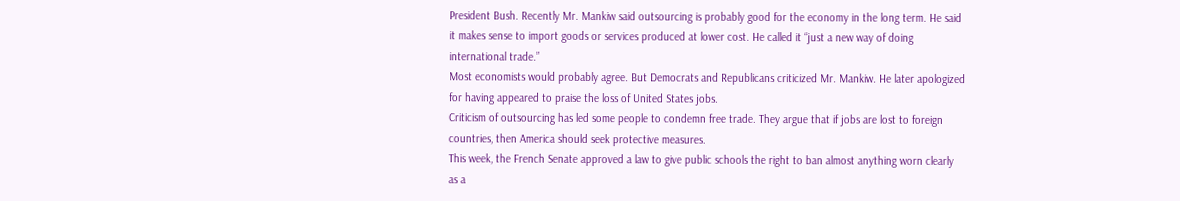President Bush. Recently Mr. Mankiw said outsourcing is probably good for the economy in the long term. He said it makes sense to import goods or services produced at lower cost. He called it “just a new way of doing international trade.”
Most economists would probably agree. But Democrats and Republicans criticized Mr. Mankiw. He later apologized for having appeared to praise the loss of United States jobs.
Criticism of outsourcing has led some people to condemn free trade. They argue that if jobs are lost to foreign countries, then America should seek protective measures.
This week, the French Senate approved a law to give public schools the right to ban almost anything worn clearly as a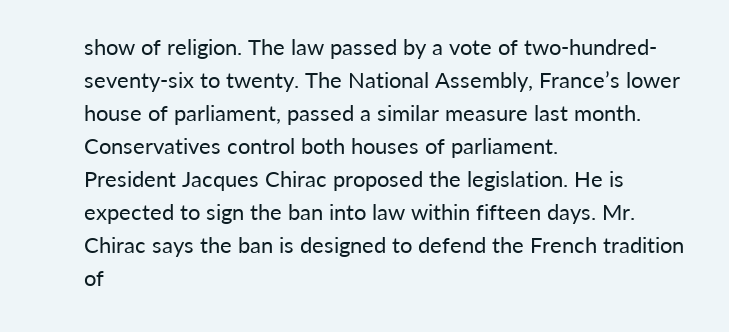show of religion. The law passed by a vote of two-hundred-seventy-six to twenty. The National Assembly, France’s lower house of parliament, passed a similar measure last month. Conservatives control both houses of parliament.
President Jacques Chirac proposed the legislation. He is expected to sign the ban into law within fifteen days. Mr. Chirac says the ban is designed to defend the French tradition of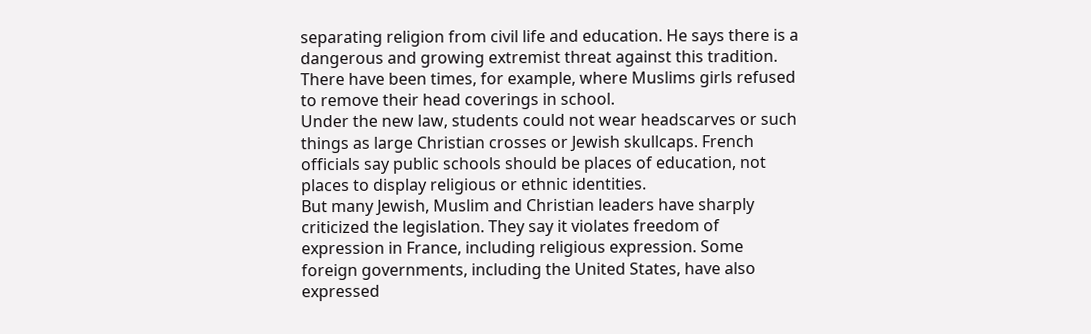separating religion from civil life and education. He says there is a dangerous and growing extremist threat against this tradition. There have been times, for example, where Muslims girls refused to remove their head coverings in school.
Under the new law, students could not wear headscarves or such things as large Christian crosses or Jewish skullcaps. French officials say public schools should be places of education, not places to display religious or ethnic identities.
But many Jewish, Muslim and Christian leaders have sharply criticized the legislation. They say it violates freedom of expression in France, including religious expression. Some foreign governments, including the United States, have also expressed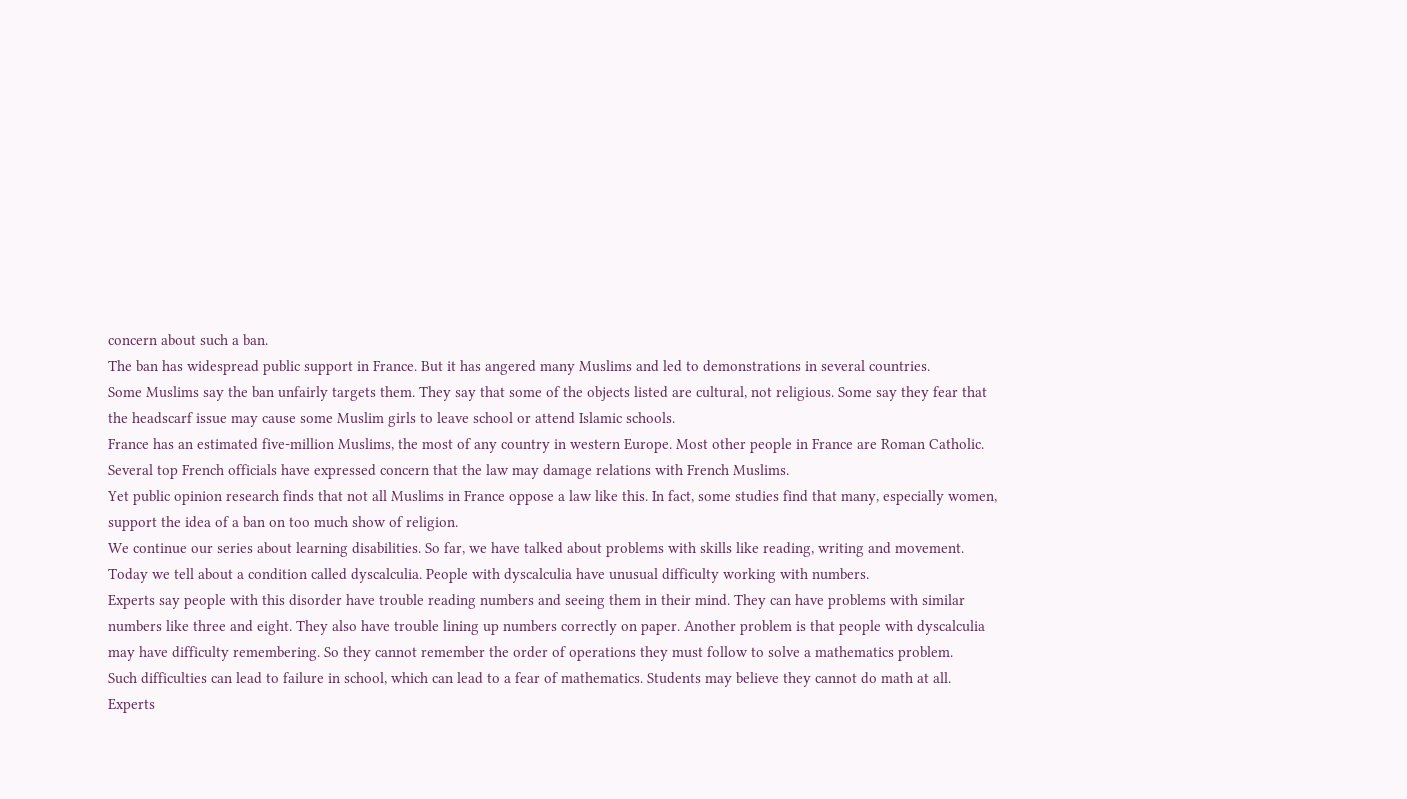concern about such a ban.
The ban has widespread public support in France. But it has angered many Muslims and led to demonstrations in several countries.
Some Muslims say the ban unfairly targets them. They say that some of the objects listed are cultural, not religious. Some say they fear that the headscarf issue may cause some Muslim girls to leave school or attend Islamic schools.
France has an estimated five-million Muslims, the most of any country in western Europe. Most other people in France are Roman Catholic. Several top French officials have expressed concern that the law may damage relations with French Muslims.
Yet public opinion research finds that not all Muslims in France oppose a law like this. In fact, some studies find that many, especially women, support the idea of a ban on too much show of religion.
We continue our series about learning disabilities. So far, we have talked about problems with skills like reading, writing and movement. Today we tell about a condition called dyscalculia. People with dyscalculia have unusual difficulty working with numbers.
Experts say people with this disorder have trouble reading numbers and seeing them in their mind. They can have problems with similar numbers like three and eight. They also have trouble lining up numbers correctly on paper. Another problem is that people with dyscalculia may have difficulty remembering. So they cannot remember the order of operations they must follow to solve a mathematics problem.
Such difficulties can lead to failure in school, which can lead to a fear of mathematics. Students may believe they cannot do math at all.
Experts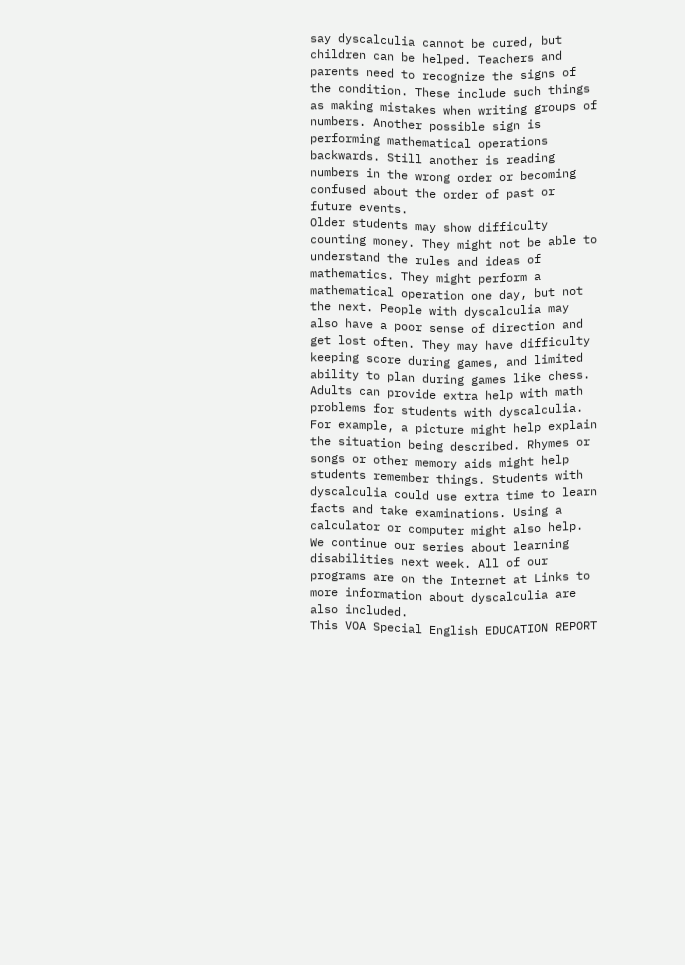say dyscalculia cannot be cured, but children can be helped. Teachers and parents need to recognize the signs of the condition. These include such things as making mistakes when writing groups of numbers. Another possible sign is performing mathematical operations backwards. Still another is reading numbers in the wrong order or becoming confused about the order of past or future events.
Older students may show difficulty counting money. They might not be able to understand the rules and ideas of mathematics. They might perform a mathematical operation one day, but not the next. People with dyscalculia may also have a poor sense of direction and get lost often. They may have difficulty keeping score during games, and limited ability to plan during games like chess.
Adults can provide extra help with math problems for students with dyscalculia. For example, a picture might help explain the situation being described. Rhymes or songs or other memory aids might help students remember things. Students with dyscalculia could use extra time to learn facts and take examinations. Using a calculator or computer might also help.
We continue our series about learning disabilities next week. All of our programs are on the Internet at Links to more information about dyscalculia are also included.
This VOA Special English EDUCATION REPORT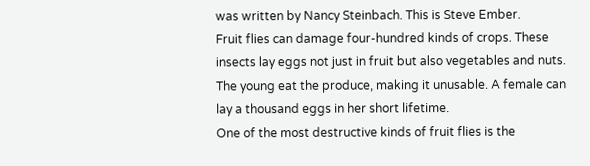was written by Nancy Steinbach. This is Steve Ember.
Fruit flies can damage four-hundred kinds of crops. These insects lay eggs not just in fruit but also vegetables and nuts. The young eat the produce, making it unusable. A female can lay a thousand eggs in her short lifetime.
One of the most destructive kinds of fruit flies is the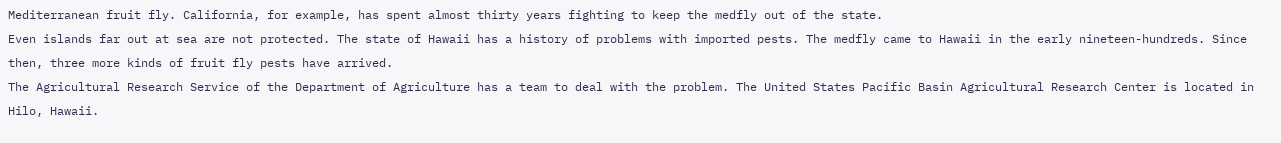Mediterranean fruit fly. California, for example, has spent almost thirty years fighting to keep the medfly out of the state.
Even islands far out at sea are not protected. The state of Hawaii has a history of problems with imported pests. The medfly came to Hawaii in the early nineteen-hundreds. Since then, three more kinds of fruit fly pests have arrived.
The Agricultural Research Service of the Department of Agriculture has a team to deal with the problem. The United States Pacific Basin Agricultural Research Center is located in Hilo, Hawaii.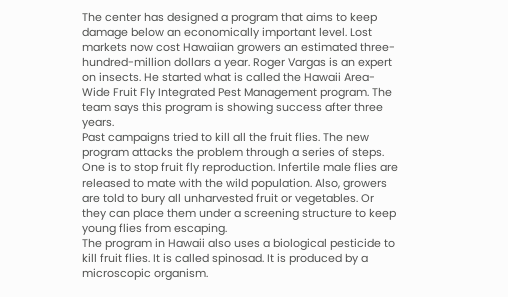The center has designed a program that aims to keep damage below an economically important level. Lost markets now cost Hawaiian growers an estimated three-hundred-million dollars a year. Roger Vargas is an expert on insects. He started what is called the Hawaii Area-Wide Fruit Fly Integrated Pest Management program. The team says this program is showing success after three years.
Past campaigns tried to kill all the fruit flies. The new program attacks the problem through a series of steps. One is to stop fruit fly reproduction. Infertile male flies are released to mate with the wild population. Also, growers are told to bury all unharvested fruit or vegetables. Or they can place them under a screening structure to keep young flies from escaping.
The program in Hawaii also uses a biological pesticide to kill fruit flies. It is called spinosad. It is produced by a microscopic organism.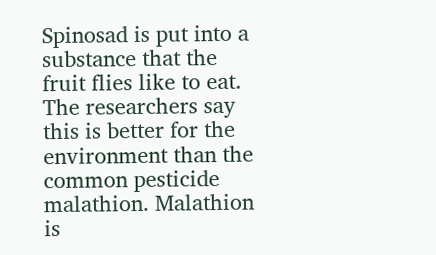Spinosad is put into a substance that the fruit flies like to eat. The researchers say this is better for the environment than the common pesticide malathion. Malathion is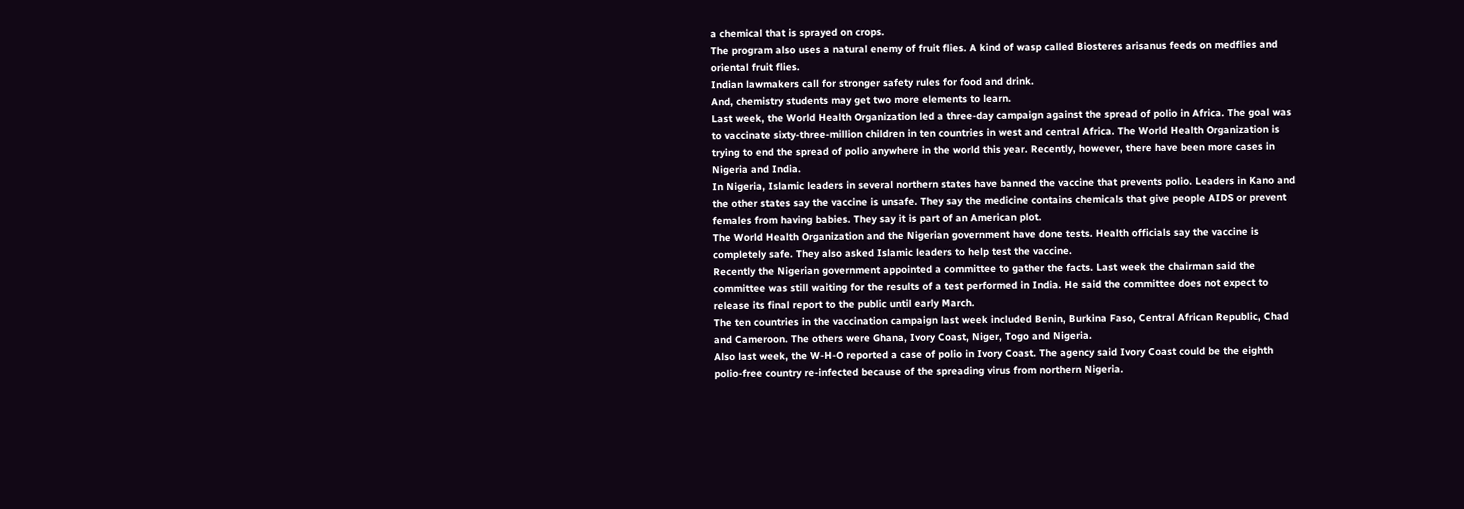a chemical that is sprayed on crops.
The program also uses a natural enemy of fruit flies. A kind of wasp called Biosteres arisanus feeds on medflies and oriental fruit flies.
Indian lawmakers call for stronger safety rules for food and drink.
And, chemistry students may get two more elements to learn.
Last week, the World Health Organization led a three-day campaign against the spread of polio in Africa. The goal was to vaccinate sixty-three-million children in ten countries in west and central Africa. The World Health Organization is trying to end the spread of polio anywhere in the world this year. Recently, however, there have been more cases in Nigeria and India.
In Nigeria, Islamic leaders in several northern states have banned the vaccine that prevents polio. Leaders in Kano and the other states say the vaccine is unsafe. They say the medicine contains chemicals that give people AIDS or prevent females from having babies. They say it is part of an American plot.
The World Health Organization and the Nigerian government have done tests. Health officials say the vaccine is completely safe. They also asked Islamic leaders to help test the vaccine.
Recently the Nigerian government appointed a committee to gather the facts. Last week the chairman said the committee was still waiting for the results of a test performed in India. He said the committee does not expect to release its final report to the public until early March.
The ten countries in the vaccination campaign last week included Benin, Burkina Faso, Central African Republic, Chad and Cameroon. The others were Ghana, Ivory Coast, Niger, Togo and Nigeria.
Also last week, the W-H-O reported a case of polio in Ivory Coast. The agency said Ivory Coast could be the eighth polio-free country re-infected because of the spreading virus from northern Nigeria.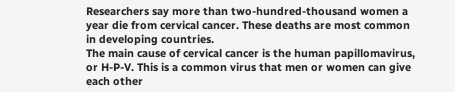Researchers say more than two-hundred-thousand women a year die from cervical cancer. These deaths are most common in developing countries.
The main cause of cervical cancer is the human papillomavirus, or H-P-V. This is a common virus that men or women can give each other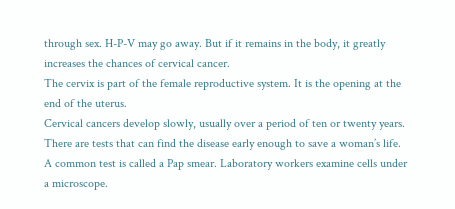through sex. H-P-V may go away. But if it remains in the body, it greatly increases the chances of cervical cancer.
The cervix is part of the female reproductive system. It is the opening at the end of the uterus.
Cervical cancers develop slowly, usually over a period of ten or twenty years. There are tests that can find the disease early enough to save a woman’s life. A common test is called a Pap smear. Laboratory workers examine cells under a microscope.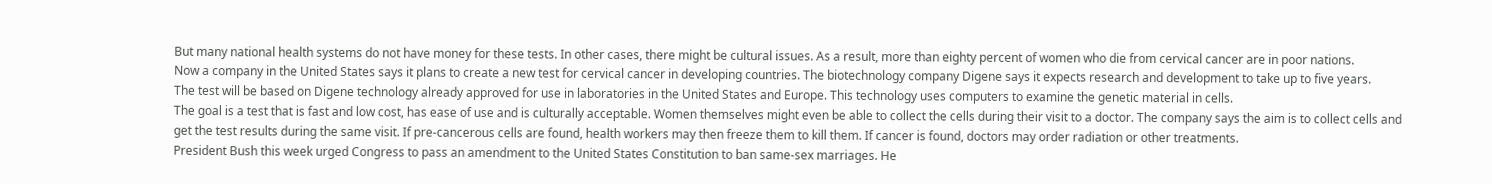But many national health systems do not have money for these tests. In other cases, there might be cultural issues. As a result, more than eighty percent of women who die from cervical cancer are in poor nations.
Now a company in the United States says it plans to create a new test for cervical cancer in developing countries. The biotechnology company Digene says it expects research and development to take up to five years.
The test will be based on Digene technology already approved for use in laboratories in the United States and Europe. This technology uses computers to examine the genetic material in cells.
The goal is a test that is fast and low cost, has ease of use and is culturally acceptable. Women themselves might even be able to collect the cells during their visit to a doctor. The company says the aim is to collect cells and get the test results during the same visit. If pre-cancerous cells are found, health workers may then freeze them to kill them. If cancer is found, doctors may order radiation or other treatments.
President Bush this week urged Congress to pass an amendment to the United States Constitution to ban same-sex marriages. He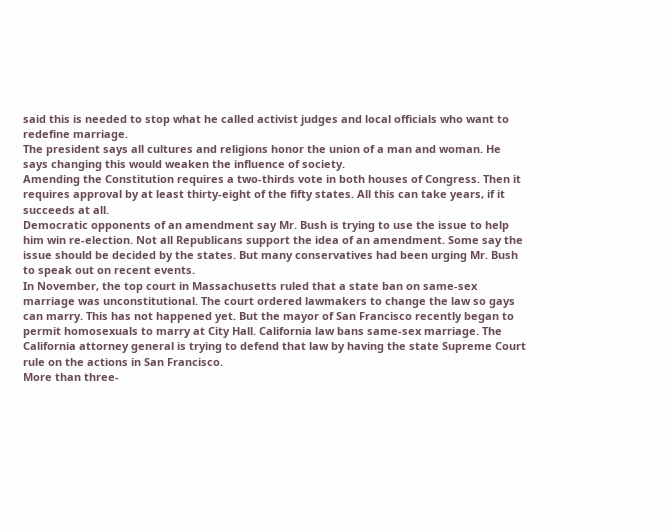said this is needed to stop what he called activist judges and local officials who want to redefine marriage.
The president says all cultures and religions honor the union of a man and woman. He says changing this would weaken the influence of society.
Amending the Constitution requires a two-thirds vote in both houses of Congress. Then it requires approval by at least thirty-eight of the fifty states. All this can take years, if it succeeds at all.
Democratic opponents of an amendment say Mr. Bush is trying to use the issue to help him win re-election. Not all Republicans support the idea of an amendment. Some say the issue should be decided by the states. But many conservatives had been urging Mr. Bush to speak out on recent events.
In November, the top court in Massachusetts ruled that a state ban on same-sex marriage was unconstitutional. The court ordered lawmakers to change the law so gays can marry. This has not happened yet. But the mayor of San Francisco recently began to permit homosexuals to marry at City Hall. California law bans same-sex marriage. The California attorney general is trying to defend that law by having the state Supreme Court rule on the actions in San Francisco.
More than three-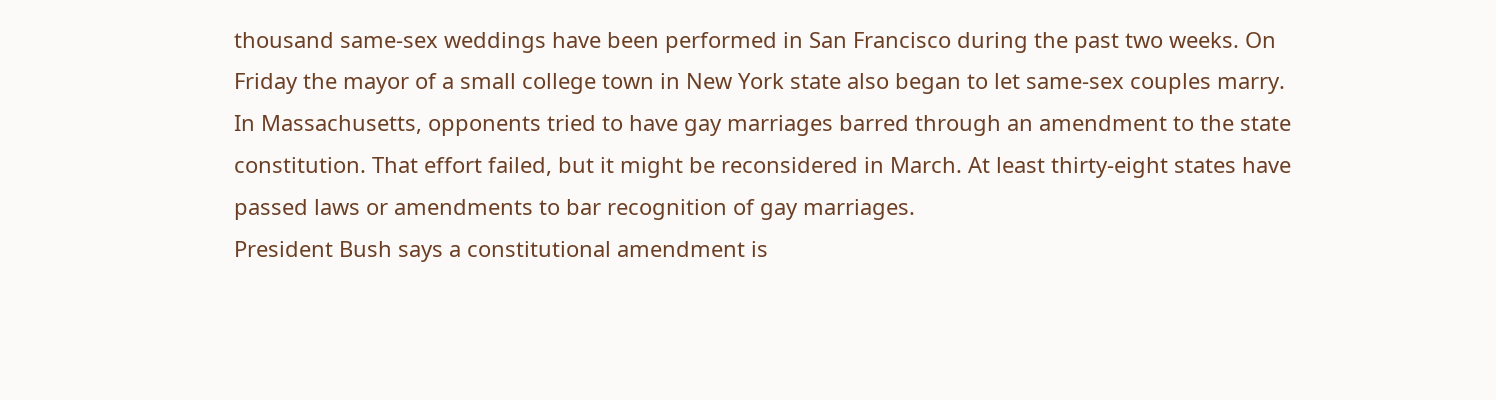thousand same-sex weddings have been performed in San Francisco during the past two weeks. On Friday the mayor of a small college town in New York state also began to let same-sex couples marry.
In Massachusetts, opponents tried to have gay marriages barred through an amendment to the state constitution. That effort failed, but it might be reconsidered in March. At least thirty-eight states have passed laws or amendments to bar recognition of gay marriages.
President Bush says a constitutional amendment is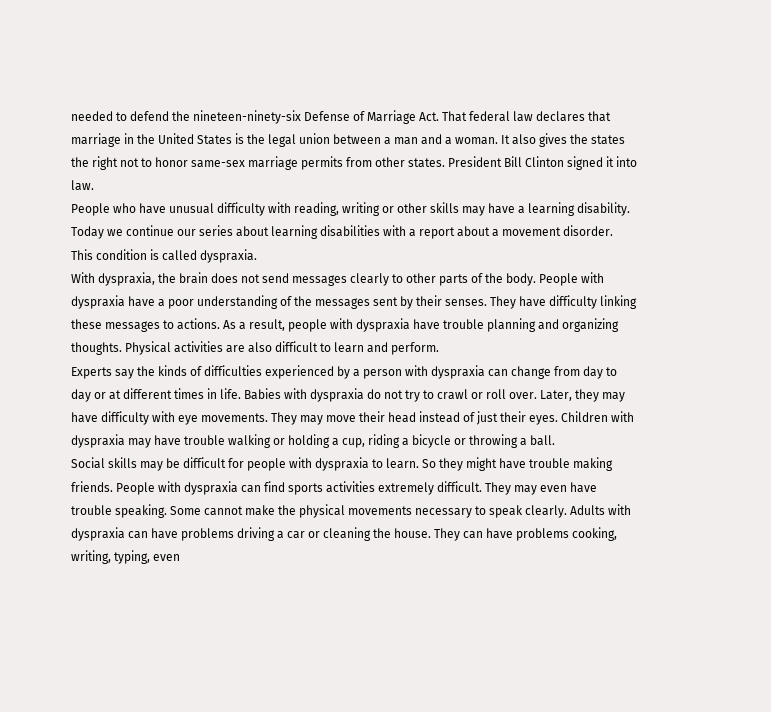needed to defend the nineteen-ninety-six Defense of Marriage Act. That federal law declares that marriage in the United States is the legal union between a man and a woman. It also gives the states the right not to honor same-sex marriage permits from other states. President Bill Clinton signed it into law.
People who have unusual difficulty with reading, writing or other skills may have a learning disability. Today we continue our series about learning disabilities with a report about a movement disorder. This condition is called dyspraxia.
With dyspraxia, the brain does not send messages clearly to other parts of the body. People with dyspraxia have a poor understanding of the messages sent by their senses. They have difficulty linking these messages to actions. As a result, people with dyspraxia have trouble planning and organizing thoughts. Physical activities are also difficult to learn and perform.
Experts say the kinds of difficulties experienced by a person with dyspraxia can change from day to day or at different times in life. Babies with dyspraxia do not try to crawl or roll over. Later, they may have difficulty with eye movements. They may move their head instead of just their eyes. Children with dyspraxia may have trouble walking or holding a cup, riding a bicycle or throwing a ball.
Social skills may be difficult for people with dyspraxia to learn. So they might have trouble making friends. People with dyspraxia can find sports activities extremely difficult. They may even have trouble speaking. Some cannot make the physical movements necessary to speak clearly. Adults with dyspraxia can have problems driving a car or cleaning the house. They can have problems cooking, writing, typing, even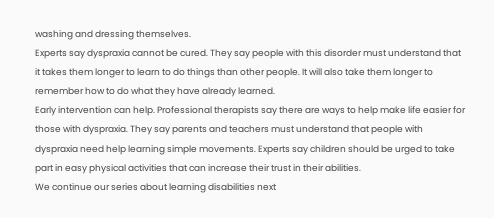washing and dressing themselves.
Experts say dyspraxia cannot be cured. They say people with this disorder must understand that it takes them longer to learn to do things than other people. It will also take them longer to remember how to do what they have already learned.
Early intervention can help. Professional therapists say there are ways to help make life easier for those with dyspraxia. They say parents and teachers must understand that people with dyspraxia need help learning simple movements. Experts say children should be urged to take part in easy physical activities that can increase their trust in their abilities.
We continue our series about learning disabilities next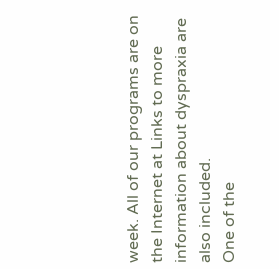week. All of our programs are on the Internet at Links to more information about dyspraxia are also included.
One of the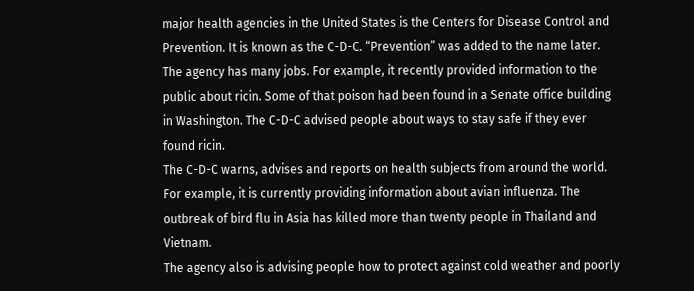major health agencies in the United States is the Centers for Disease Control and Prevention. It is known as the C-D-C. “Prevention” was added to the name later. The agency has many jobs. For example, it recently provided information to the public about ricin. Some of that poison had been found in a Senate office building in Washington. The C-D-C advised people about ways to stay safe if they ever found ricin.
The C-D-C warns, advises and reports on health subjects from around the world. For example, it is currently providing information about avian influenza. The outbreak of bird flu in Asia has killed more than twenty people in Thailand and Vietnam.
The agency also is advising people how to protect against cold weather and poorly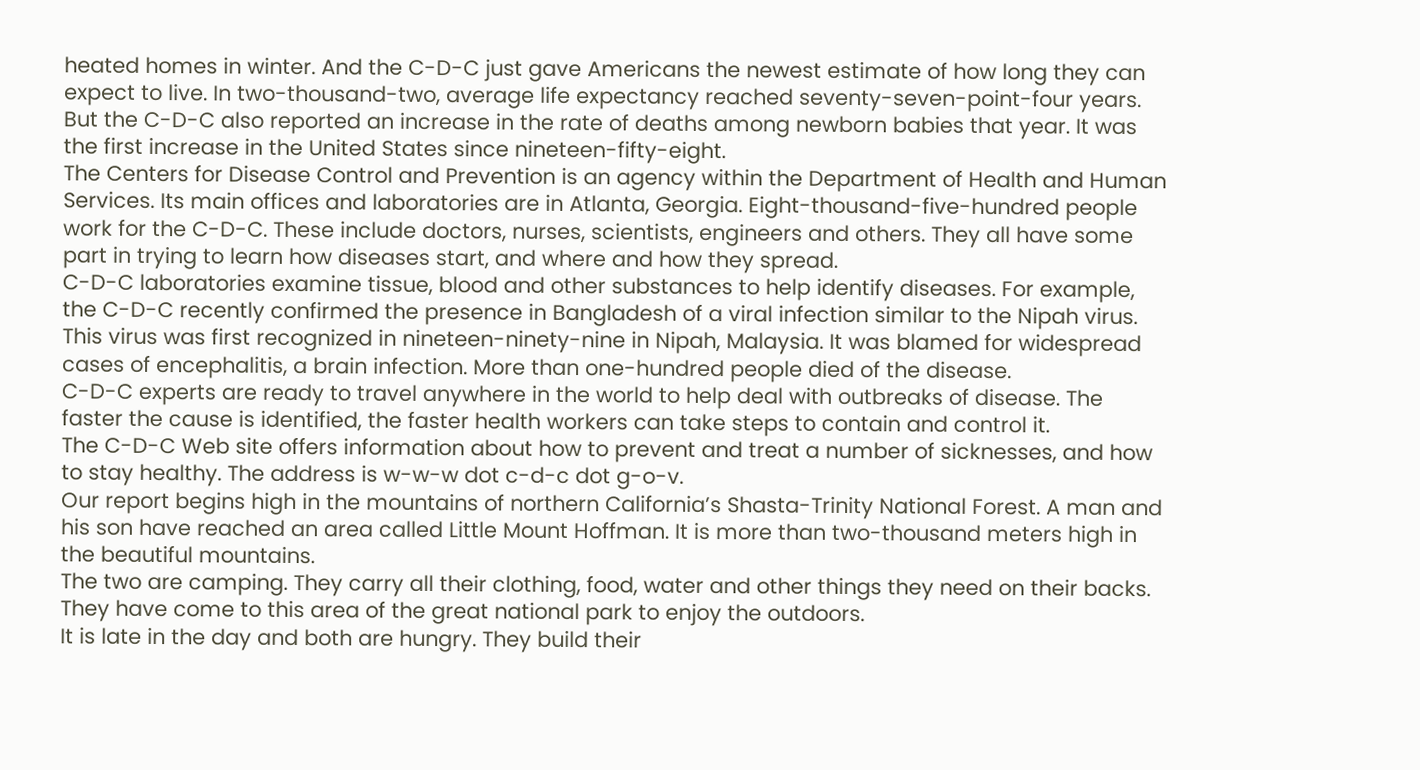heated homes in winter. And the C-D-C just gave Americans the newest estimate of how long they can expect to live. In two-thousand-two, average life expectancy reached seventy-seven-point-four years. But the C-D-C also reported an increase in the rate of deaths among newborn babies that year. It was the first increase in the United States since nineteen-fifty-eight.
The Centers for Disease Control and Prevention is an agency within the Department of Health and Human Services. Its main offices and laboratories are in Atlanta, Georgia. Eight-thousand-five-hundred people work for the C-D-C. These include doctors, nurses, scientists, engineers and others. They all have some part in trying to learn how diseases start, and where and how they spread.
C-D-C laboratories examine tissue, blood and other substances to help identify diseases. For example, the C-D-C recently confirmed the presence in Bangladesh of a viral infection similar to the Nipah virus. This virus was first recognized in nineteen-ninety-nine in Nipah, Malaysia. It was blamed for widespread cases of encephalitis, a brain infection. More than one-hundred people died of the disease.
C-D-C experts are ready to travel anywhere in the world to help deal with outbreaks of disease. The faster the cause is identified, the faster health workers can take steps to contain and control it.
The C-D-C Web site offers information about how to prevent and treat a number of sicknesses, and how to stay healthy. The address is w-w-w dot c-d-c dot g-o-v.
Our report begins high in the mountains of northern California’s Shasta-Trinity National Forest. A man and his son have reached an area called Little Mount Hoffman. It is more than two-thousand meters high in the beautiful mountains.
The two are camping. They carry all their clothing, food, water and other things they need on their backs. They have come to this area of the great national park to enjoy the outdoors.
It is late in the day and both are hungry. They build their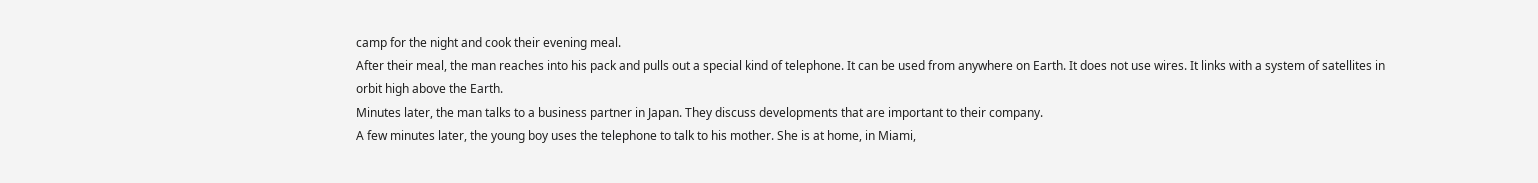camp for the night and cook their evening meal.
After their meal, the man reaches into his pack and pulls out a special kind of telephone. It can be used from anywhere on Earth. It does not use wires. It links with a system of satellites in orbit high above the Earth.
Minutes later, the man talks to a business partner in Japan. They discuss developments that are important to their company.
A few minutes later, the young boy uses the telephone to talk to his mother. She is at home, in Miami,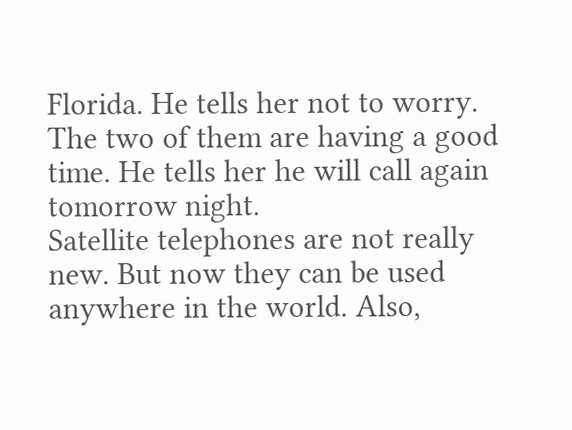Florida. He tells her not to worry. The two of them are having a good time. He tells her he will call again tomorrow night.
Satellite telephones are not really new. But now they can be used anywhere in the world. Also,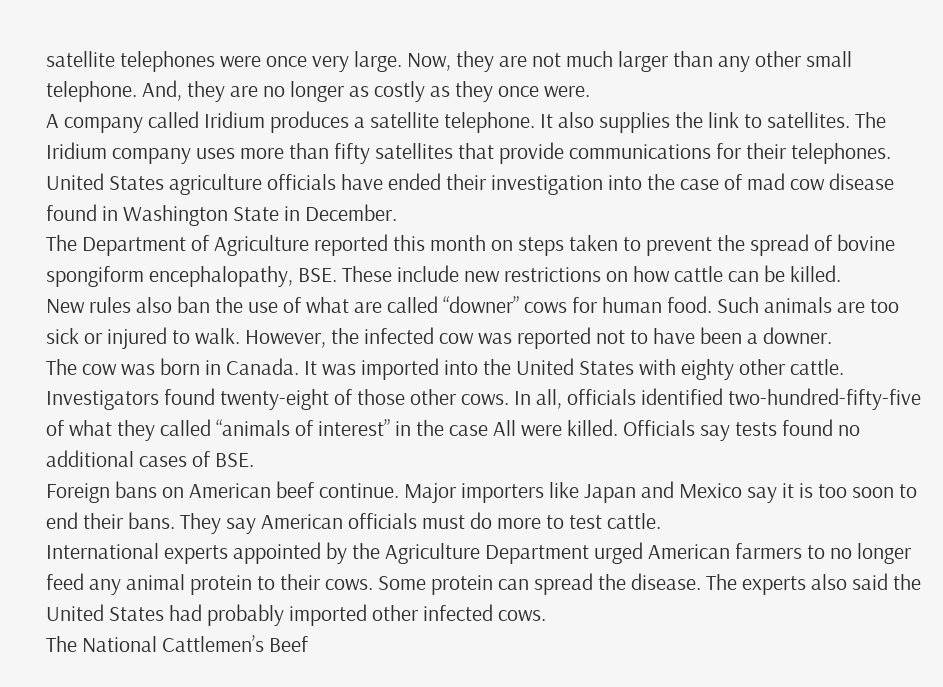satellite telephones were once very large. Now, they are not much larger than any other small telephone. And, they are no longer as costly as they once were.
A company called Iridium produces a satellite telephone. It also supplies the link to satellites. The Iridium company uses more than fifty satellites that provide communications for their telephones.
United States agriculture officials have ended their investigation into the case of mad cow disease found in Washington State in December.
The Department of Agriculture reported this month on steps taken to prevent the spread of bovine spongiform encephalopathy, BSE. These include new restrictions on how cattle can be killed.
New rules also ban the use of what are called “downer” cows for human food. Such animals are too sick or injured to walk. However, the infected cow was reported not to have been a downer.
The cow was born in Canada. It was imported into the United States with eighty other cattle. Investigators found twenty-eight of those other cows. In all, officials identified two-hundred-fifty-five of what they called “animals of interest” in the case All were killed. Officials say tests found no additional cases of BSE.
Foreign bans on American beef continue. Major importers like Japan and Mexico say it is too soon to end their bans. They say American officials must do more to test cattle.
International experts appointed by the Agriculture Department urged American farmers to no longer feed any animal protein to their cows. Some protein can spread the disease. The experts also said the United States had probably imported other infected cows.
The National Cattlemen’s Beef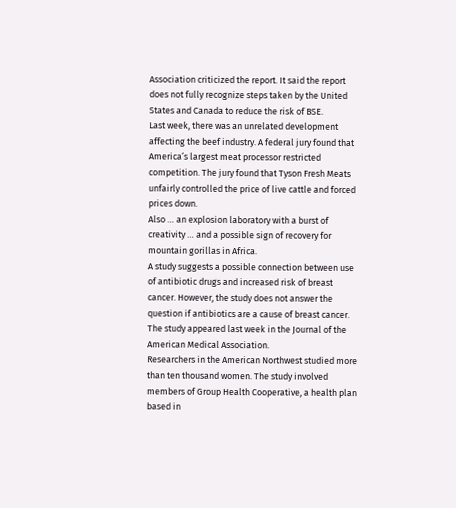Association criticized the report. It said the report does not fully recognize steps taken by the United States and Canada to reduce the risk of BSE.
Last week, there was an unrelated development affecting the beef industry. A federal jury found that America’s largest meat processor restricted competition. The jury found that Tyson Fresh Meats unfairly controlled the price of live cattle and forced prices down.
Also … an explosion laboratory with a burst of creativity … and a possible sign of recovery for mountain gorillas in Africa.
A study suggests a possible connection between use of antibiotic drugs and increased risk of breast cancer. However, the study does not answer the question if antibiotics are a cause of breast cancer. The study appeared last week in the Journal of the American Medical Association.
Researchers in the American Northwest studied more than ten thousand women. The study involved members of Group Health Cooperative, a health plan based in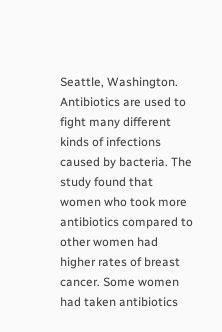Seattle, Washington.
Antibiotics are used to fight many different kinds of infections caused by bacteria. The study found that women who took more antibiotics compared to other women had higher rates of breast cancer. Some women had taken antibiotics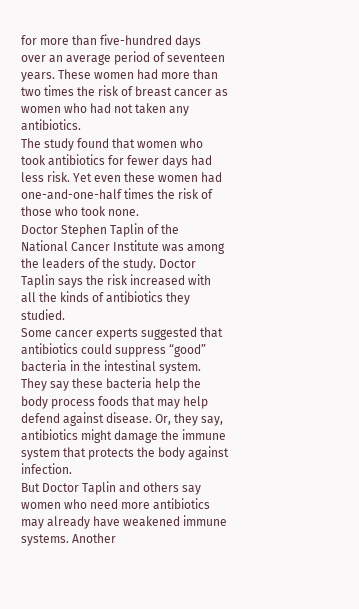for more than five-hundred days over an average period of seventeen years. These women had more than two times the risk of breast cancer as women who had not taken any antibiotics.
The study found that women who took antibiotics for fewer days had less risk. Yet even these women had one-and-one-half times the risk of those who took none.
Doctor Stephen Taplin of the National Cancer Institute was among the leaders of the study. Doctor Taplin says the risk increased with all the kinds of antibiotics they studied.
Some cancer experts suggested that antibiotics could suppress “good” bacteria in the intestinal system. They say these bacteria help the body process foods that may help defend against disease. Or, they say, antibiotics might damage the immune system that protects the body against infection.
But Doctor Taplin and others say women who need more antibiotics may already have weakened immune systems. Another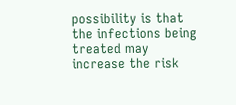possibility is that the infections being treated may increase the risk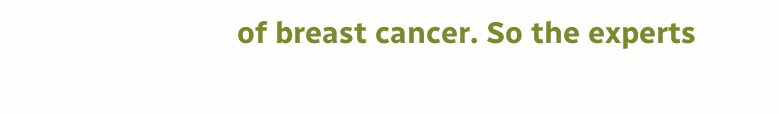of breast cancer. So the experts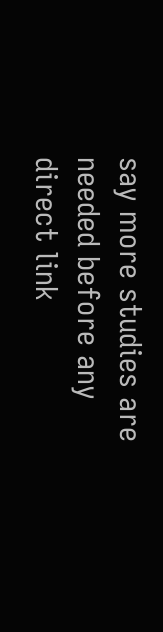say more studies are needed before any direct link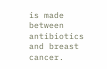is made between antibiotics and breast cancer.